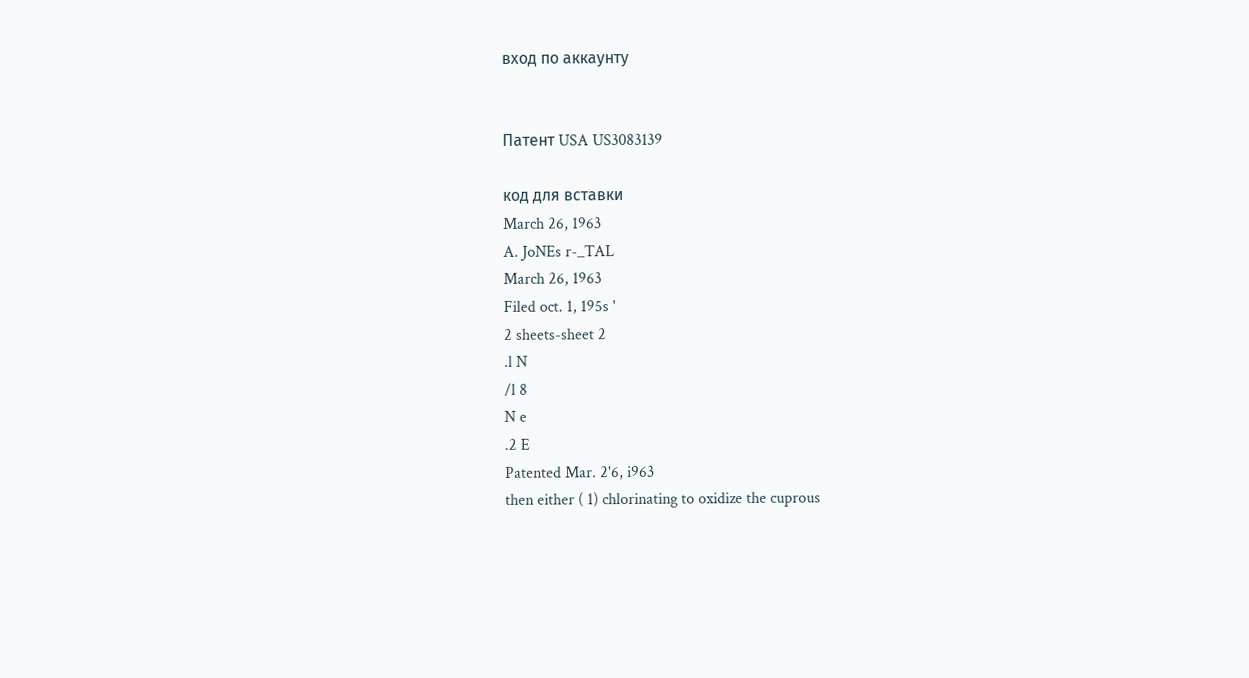вход по аккаунту


Патент USA US3083139

код для вставки
March 26, 1963
A. JoNEs r-_TAL
March 26, 1963
Filed oct. 1, 195s '
2 sheets-sheet 2
.l N
/l 8
N e
.2 E
Patented Mar. 2'6, i963
then either ( 1) chlorinating to oxidize the cuprous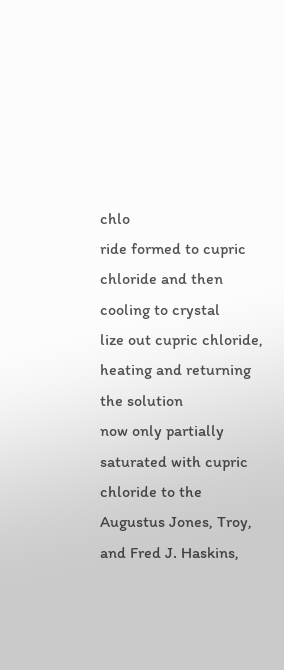chlo
ride formed to cupric chloride and then cooling to crystal
lize out cupric chloride, heating and returning the solution
now only partially saturated with cupric chloride to the
Augustus Jones, Troy, and Fred J. Haskins,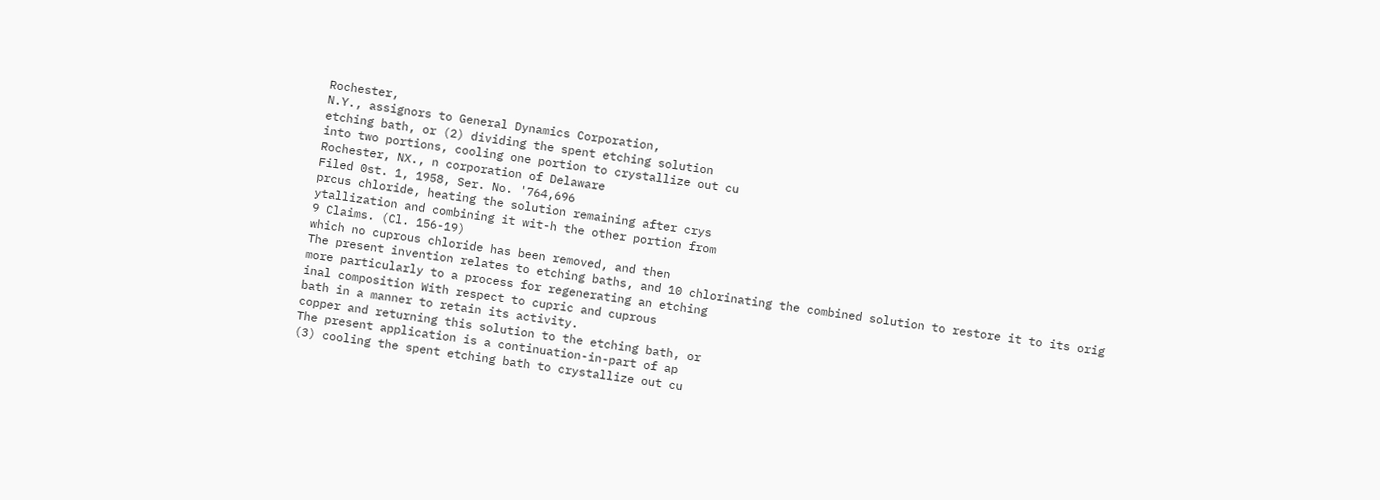Rochester,
N.Y., assignors to General Dynamics Corporation,
etching bath, or (2) dividing the spent etching solution
into two portions, cooling one portion to crystallize out cu
Rochester, NX., n corporation of Delaware
Filed 0st. 1, 1958, Ser. No. '764,696
prcus chloride, heating the solution remaining after crys
ytallization and combining it wit-h the other portion from
9 Claims. (Cl. 156-19)
which no cuprous chloride has been removed, and then
The present invention relates to etching baths, and 10 chlorinating the combined solution to restore it to its orig
more particularly to a process for regenerating an etching
inal composition With respect to cupric and cuprous
bath in a manner to retain its activity.
copper and returning this solution to the etching bath, or
The present application is a continuation-in-part of ap
(3) cooling the spent etching bath to crystallize out cu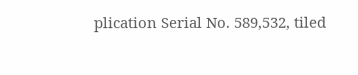plication Serial No. 589,532, tiled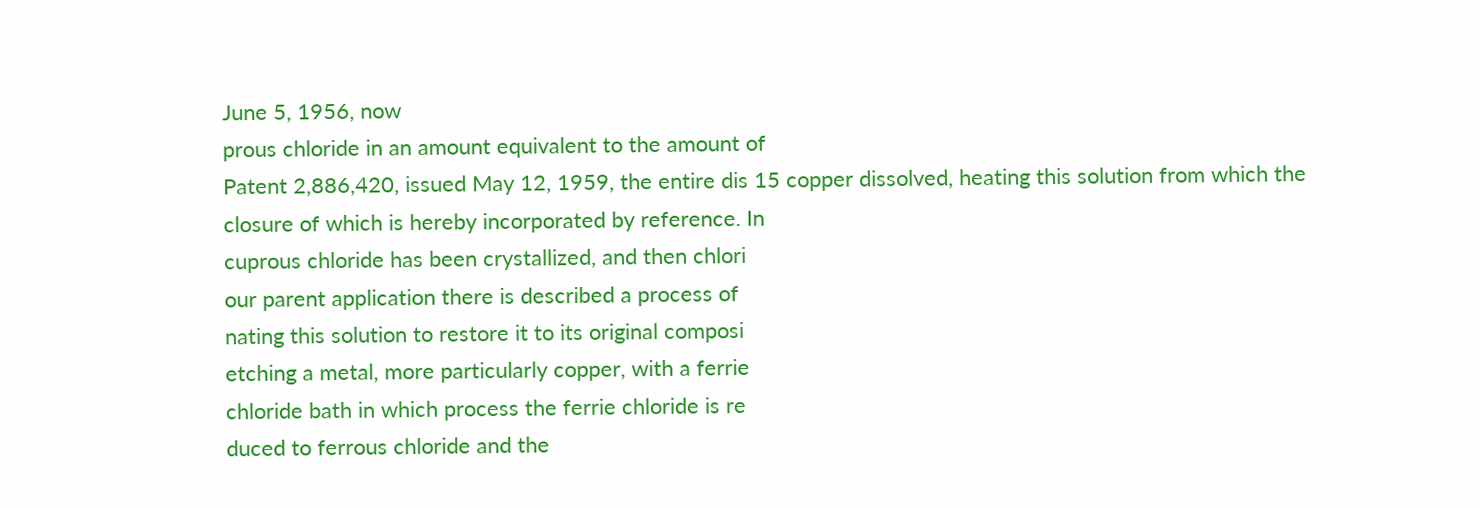June 5, 1956, now
prous chloride in an amount equivalent to the amount of
Patent 2,886,420, issued May 12, 1959, the entire dis 15 copper dissolved, heating this solution from which the
closure of which is hereby incorporated by reference. In
cuprous chloride has been crystallized, and then chlori
our parent application there is described a process of
nating this solution to restore it to its original composi
etching a metal, more particularly copper, with a ferrie
chloride bath in which process the ferrie chloride is re
duced to ferrous chloride and the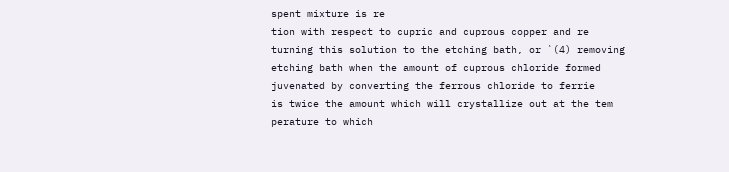spent mixture is re
tion with respect to cupric and cuprous copper and re
turning this solution to the etching bath, or `(4) removing
etching bath when the amount of cuprous chloride formed
juvenated by converting the ferrous chloride to ferrie
is twice the amount which will crystallize out at the tem
perature to which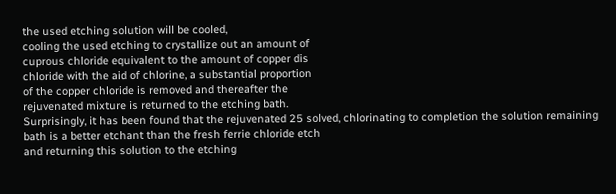the used etching solution will be cooled,
cooling the used etching to crystallize out an amount of
cuprous chloride equivalent to the amount of copper dis
chloride with the aid of chlorine, a substantial proportion
of the copper chloride is removed and thereafter the
rejuvenated mixture is returned to the etching bath.
Surprisingly, it has been found that the rejuvenated 25 solved, chlorinating to completion the solution remaining
bath is a better etchant than the fresh ferrie chloride etch
and returning this solution to the etching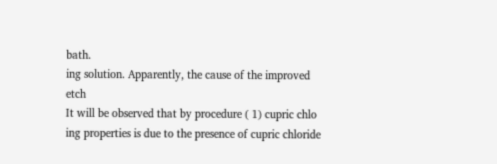bath.
ing solution. Apparently, the cause of the improved etch
It will be observed that by procedure ( 1) cupric chlo
ing properties is due to the presence of cupric chloride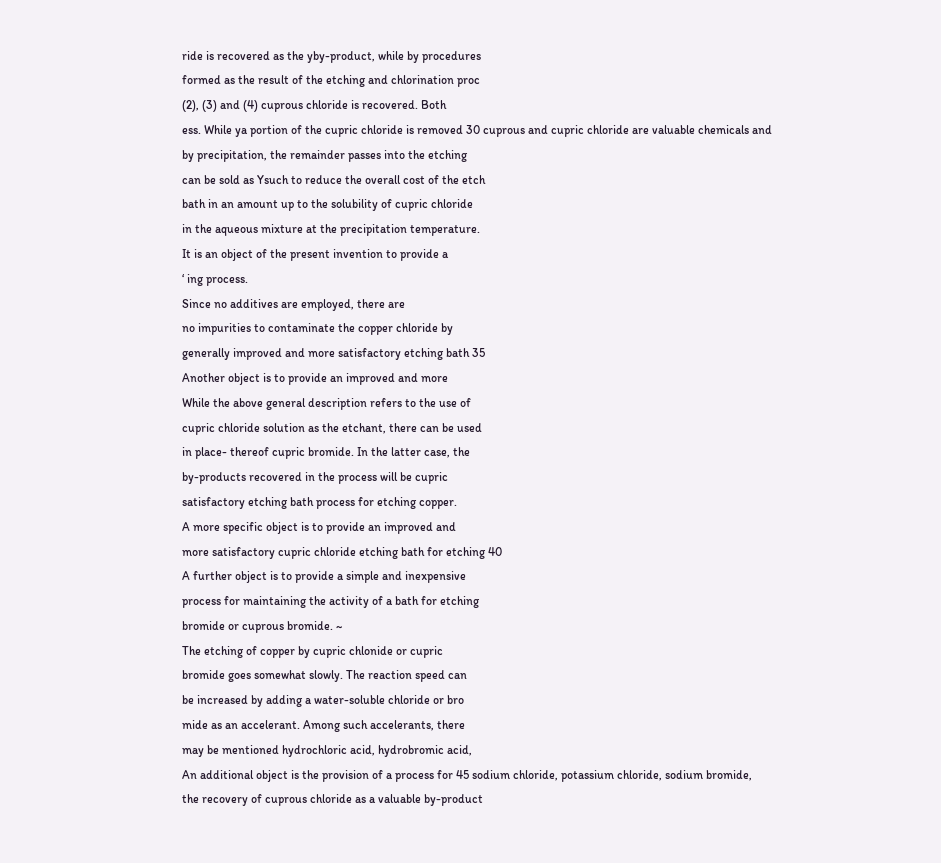ride is recovered as the yby-product, while by procedures
formed as the result of the etching and chlorination proc
(2), (3) and (4) cuprous chloride is recovered. Both
ess. While ya portion of the cupric chloride is removed 30 cuprous and cupric chloride are valuable chemicals and
by precipitation, the remainder passes into the etching
can be sold as Ysuch to reduce the overall cost of the etch
bath in an amount up to the solubility of cupric chloride
in the aqueous mixture at the precipitation temperature.
It is an object of the present invention to provide a
‘ ing process.
Since no additives are employed, there are
no impurities to contaminate the copper chloride by
generally improved and more satisfactory etching bath 35
Another object is to provide an improved and more
While the above general description refers to the use of
cupric chloride solution as the etchant, there can be used
in place- thereof cupric bromide. In the latter case, the
by-products recovered in the process will be cupric
satisfactory etching bath process for etching copper.
A more specific object is to provide an improved and
more satisfactory cupric chloride etching bath for etching 40
A further object is to provide a simple and inexpensive
process for maintaining the activity of a bath for etching
bromide or cuprous bromide. ~
The etching of copper by cupric chlonide or cupric
bromide goes somewhat slowly. The reaction speed can
be increased by adding a water-soluble chloride or bro
mide as an accelerant. Among such accelerants, there
may be mentioned hydrochloric acid, hydrobromic acid,
An additional object is the provision of a process for 45 sodium chloride, potassium chloride, sodium bromide,
the recovery of cuprous chloride as a valuable by-product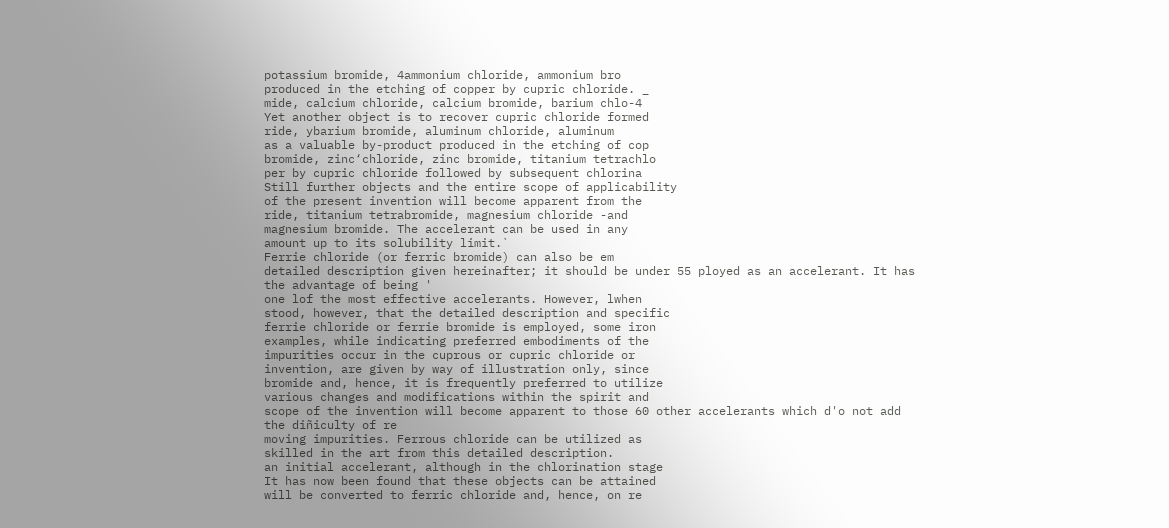potassium bromide, 4ammonium chloride, ammonium bro
produced in the etching of copper by cupric chloride. _
mide, calcium chloride, calcium bromide, barium chlo-4
Yet another object is to recover cupric chloride formed
ride, ybarium bromide, aluminum chloride, aluminum
as a valuable by-product produced in the etching of cop
bromide, zinc‘chloride, zinc bromide, titanium tetrachlo
per by cupric chloride followed by subsequent chlorina
Still further objects and the entire scope of applicability
of the present invention will become apparent from the
ride, titanium tetrabromide, magnesium chloride -and
magnesium bromide. The accelerant can be used in any
amount up to its solubility limit.`
Ferrie chloride (or ferric bromide) can also be em
detailed description given hereinafter; it should be under 55 ployed as an accelerant. It has the advantage of being '
one lof the most effective accelerants. However, lwhen
stood, however, that the detailed description and specific
ferrie chloride or ferrie bromide is employed, some iron
examples, while indicating preferred embodiments of the
impurities occur in the cuprous or cupric chloride or
invention, are given by way of illustration only, since
bromide and, hence, it is frequently preferred to utilize
various changes and modifications within the spirit and
scope of the invention will become apparent to those 60 other accelerants which d'o not add the diñiculty of re
moving impurities. Ferrous chloride can be utilized as
skilled in the art from this detailed description.
an initial accelerant, although in the chlorination stage
It has now been found that these objects can be attained
will be converted to ferric chloride and, hence, on re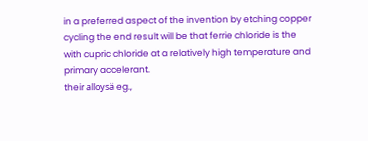in a preferred aspect of the invention by etching copper
cycling the end result will be that ferrie chloride is the
with cupric chloride at a relatively high temperature and
primary accelerant.
their alloysä eg.,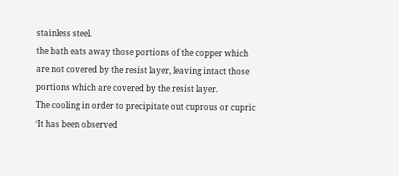stainless steel.
the bath eats away those portions of the copper which
are not covered by the resist layer, leaving intact those
portions which are covered by the resist layer.
The cooling in order to precipitate out cuprous or cupric
‘It has been observed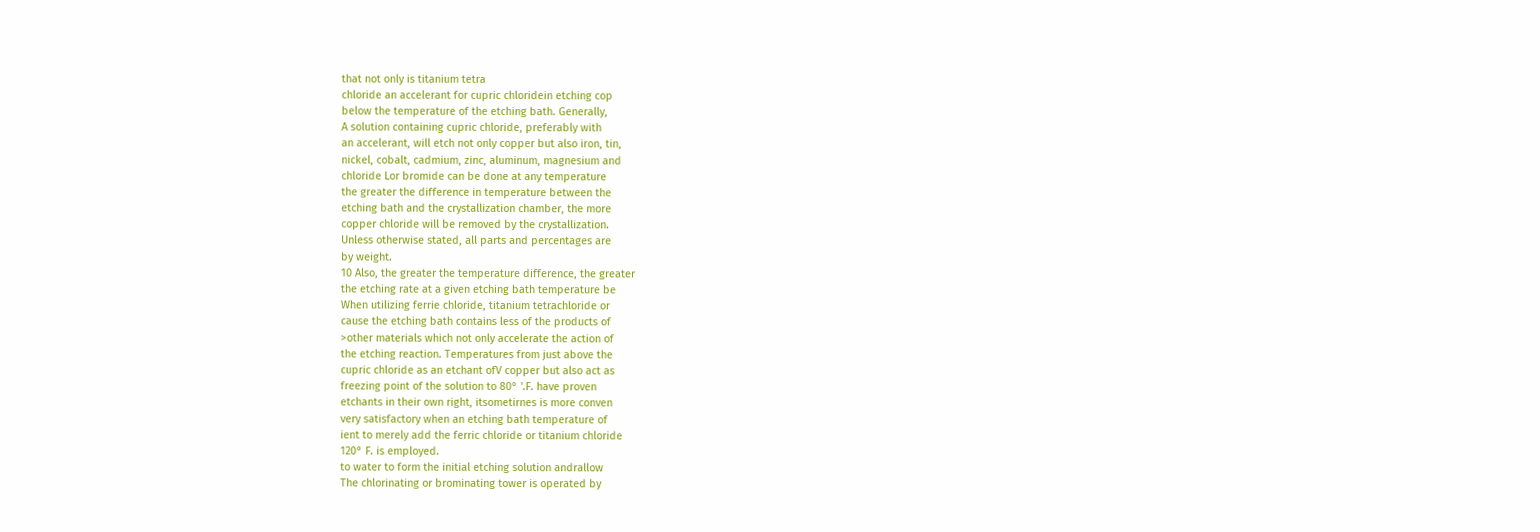that not only is titanium tetra
chloride an accelerant for cupric chloridein etching cop
below the temperature of the etching bath. Generally,
A solution containing cupric chloride, preferably with
an accelerant, will etch not only copper but also iron, tin,
nickel, cobalt, cadmium, zinc, aluminum, magnesium and
chloride Lor bromide can be done at any temperature
the greater the difference in temperature between the
etching bath and the crystallization chamber, the more
copper chloride will be removed by the crystallization.
Unless otherwise stated, all parts and percentages are
by weight.
10 Also, the greater the temperature difference, the greater
the etching rate at a given etching bath temperature be
When utilizing ferrie chloride, titanium tetrachloride or
cause the etching bath contains less of the products of
>other materials which not only accelerate the action of
the etching reaction. Temperatures from just above the
cupric chloride as an etchant ofV copper but also act as
freezing point of the solution to 80° '.F. have proven
etchants in their own right, itsometirnes is more conven
very satisfactory when an etching bath temperature of
ient to merely add the ferric chloride or titanium chloride
120° F. is employed.
to water to form the initial etching solution andrallow
The chlorinating or brominating tower is operated by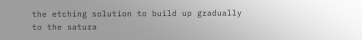the etching solution to build up gradually to the satura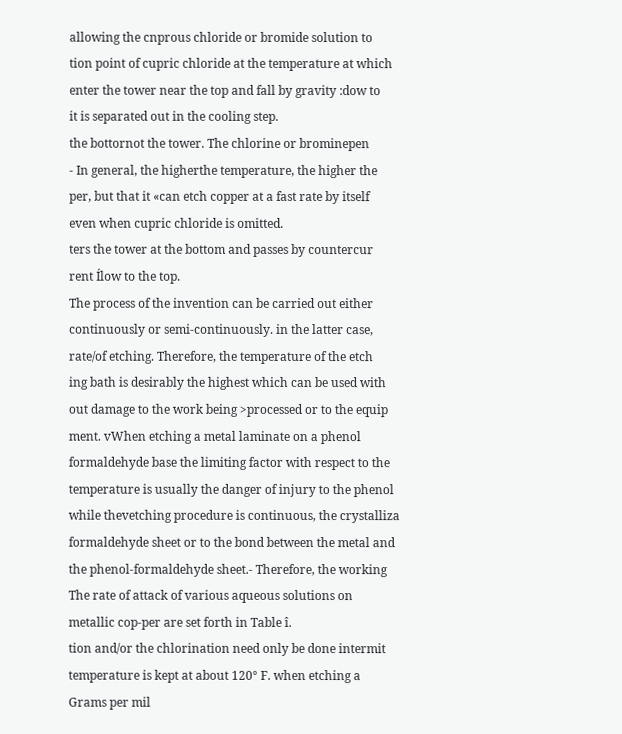allowing the cnprous chloride or bromide solution to
tion point of cupric chloride at the temperature at which
enter the tower near the top and fall by gravity :dow to
it is separated out in the cooling step.
the bottornot the tower. The chlorine or brominepen
- In general, the higherthe temperature, the higher the
per, but that it «can etch copper at a fast rate by itself
even when cupric chloride is omitted.
ters the tower at the bottom and passes by countercur
rent Ílow to the top.
The process of the invention can be carried out either
continuously or semi-continuously. in the latter case,
rate/of etching. Therefore, the temperature of the etch
ing bath is desirably the highest which can be used with
out damage to the work being >processed or to the equip
ment. vWhen etching a metal laminate on a phenol
formaldehyde base the limiting factor with respect to the
temperature is usually the danger of injury to the phenol
while thevetching procedure is continuous, the crystalliza
formaldehyde sheet or to the bond between the metal and
the phenol-formaldehyde sheet.- Therefore, the working
The rate of attack of various aqueous solutions on
metallic cop-per are set forth in Table î.
tion and/or the chlorination need only be done intermit
temperature is kept at about 120° F. when etching a
Grams per mil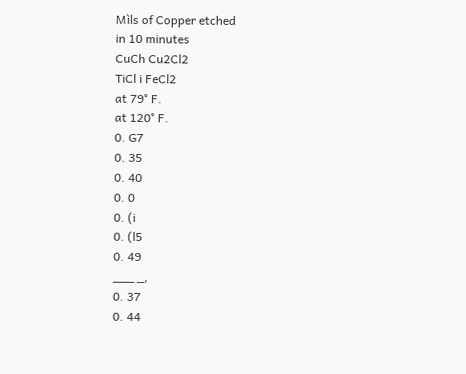Mìls of Copper etched
in 10 minutes
CuCh Cu2Cl2
TiCl i FeCl2
at 79° F.
at 120° F.
0. G7
0. 35
0. 40
0. 0
0. (i
0. (l5
0. 49
___ _,
0. 37
0. 44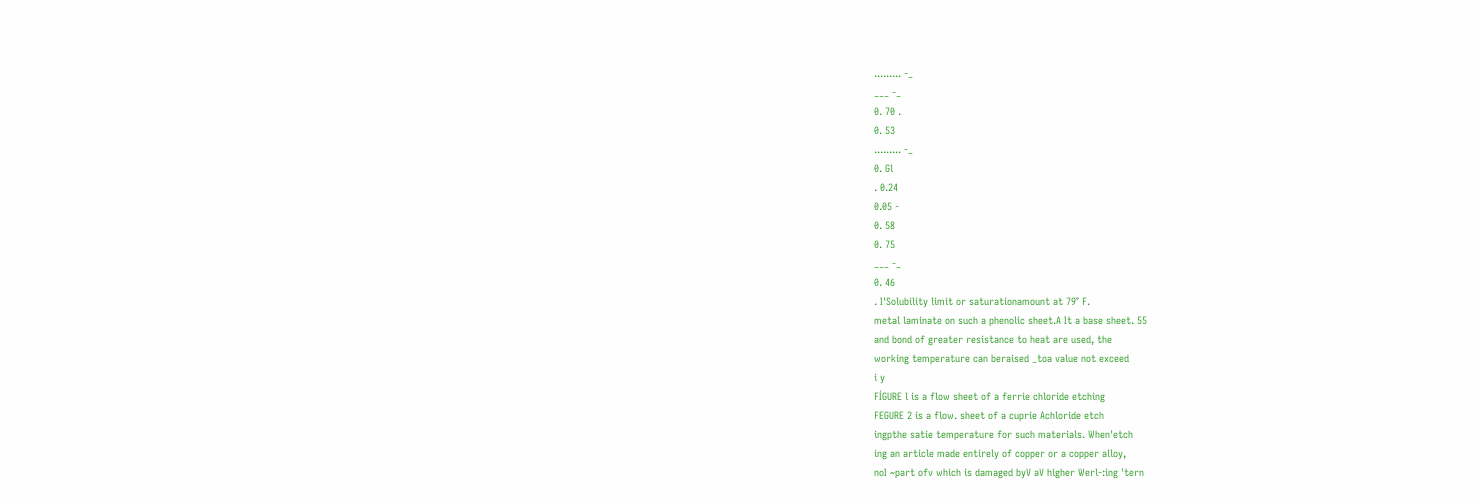......... -_
___ -_
0. 70 .
0. 53
......... -_
0. Gl
. 0.24
0.05 -
0. 58
0. 75
___ -_
0. 46
. I'Solubility limit or saturationamount at 79° F.
metal laminate on such a phenolic sheet.A It a base sheet. 55
and bond of greater resistance to heat are used, the
working temperature can beraised _toa value not exceed
i y
FÍGURE l is a flow sheet of a ferrie chloride etching
FEGURE 2 is a flow. sheet of a cuprie Achloride etch
ingpthe satie temperature for such materials. When'etch
ing an article made entirely of copper or a copper alloy,
noI ~part ofv which is damaged byV aV higher Werl-:ing 'tern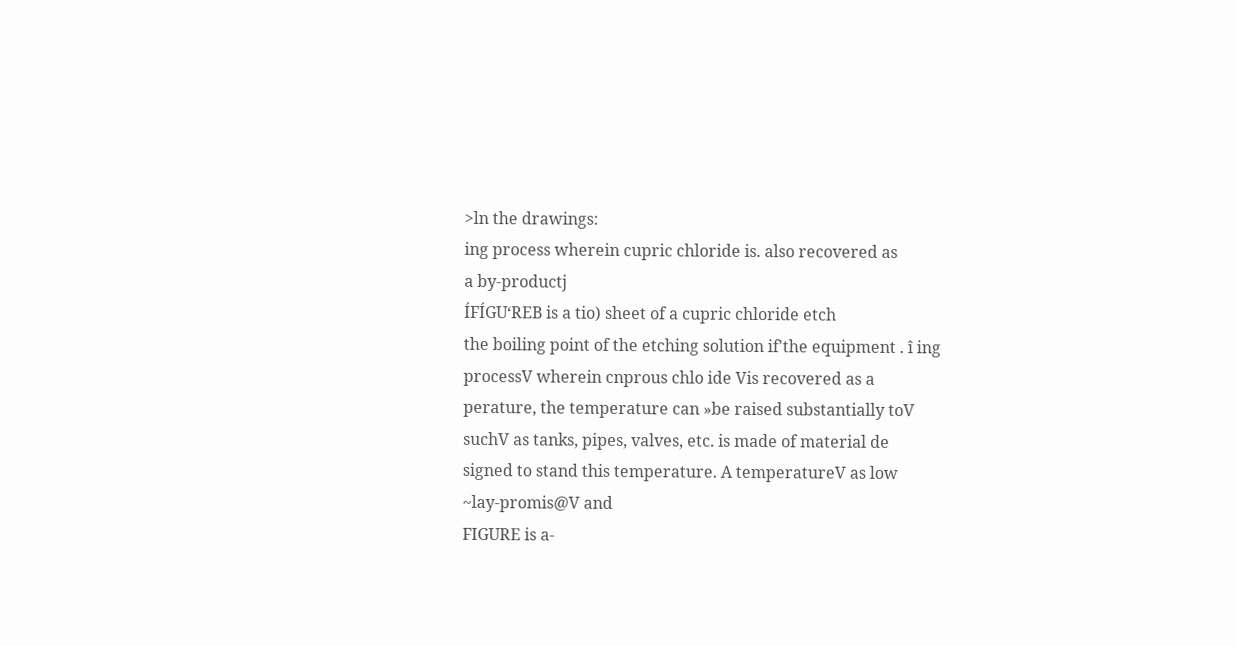>ln the drawings:
ing process wherein cupric chloride is. also recovered as
a by-productj
ÍFÍGU‘REB is a tio) sheet of a cupric chloride etch
the boiling point of the etching solution if'the equipment . î ing processV wherein cnprous chlo ide Vis recovered as a
perature, the temperature can »be raised substantially toV
suchV as tanks, pipes, valves, etc. is made of material de
signed to stand this temperature. A temperatureV as low
~lay-promis@V and
FIGURE is a-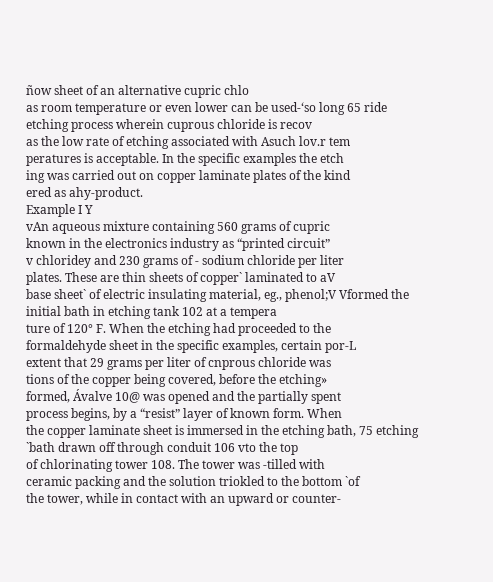ñow sheet of an alternative cupric chlo
as room temperature or even lower can be used-‘so long 65 ride etching process wherein cuprous chloride is recov
as the low rate of etching associated with Asuch lov.r tem
peratures is acceptable. In the specific examples the etch
ing was carried out on copper laminate plates of the kind
ered as ahy-product.
Example I Y
vAn aqueous mixture containing 560 grams of cupric
known in the electronics industry as “printed circuit”
v chloridey and 230 grams of - sodium chloride per liter
plates. These are thin sheets of copper` laminated to aV
base sheet` of electric insulating material, eg., phenol;V Vformed the initial bath in etching tank 102 at a tempera
ture of 120° F. When the etching had proceeded to the
formaldehyde sheet in the specific examples, certain por-L
extent that 29 grams per liter of cnprous chloride was
tions of the copper being covered, before the etching»
formed, Ávalve 10@ was opened and the partially spent
process begins, by a “resist” layer of known form. When
the copper laminate sheet is immersed in the etching bath, 75 etching `bath drawn off through conduit 106 vto the top
of chlorinating tower 108. The tower was -tilled with
ceramic packing and the solution triokled to the bottom `of
the tower, while in contact with an upward or counter-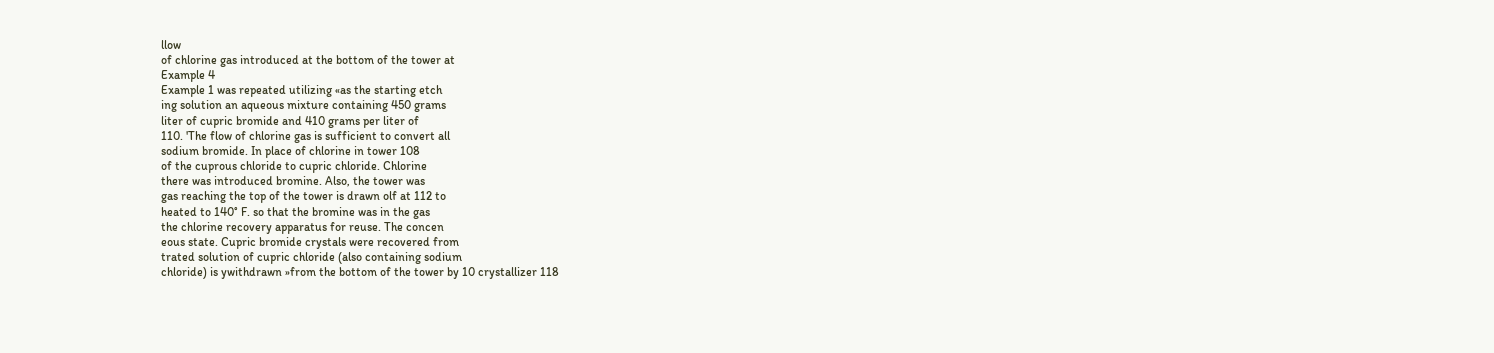llow
of chlorine gas introduced at the bottom of the tower at
Example 4
Example 1 was repeated utilizing «as the starting etch
ing solution an aqueous mixture containing 450 grams
liter of cupric bromide and 410 grams per liter of
110. 'The flow of chlorine gas is sufficient to convert all
sodium bromide. In place of chlorine in tower 108
of the cuprous chloride to cupric chloride. Chlorine
there was introduced bromine. Also, the tower was
gas reaching the top of the tower is drawn olf at 112 to
heated to 140° F. so that the bromine was in the gas
the chlorine recovery apparatus for reuse. The concen
eous state. Cupric bromide crystals were recovered from
trated solution of cupric chloride (also containing sodium
chloride) is ywithdrawn »from the bottom of the tower by 10 crystallizer 118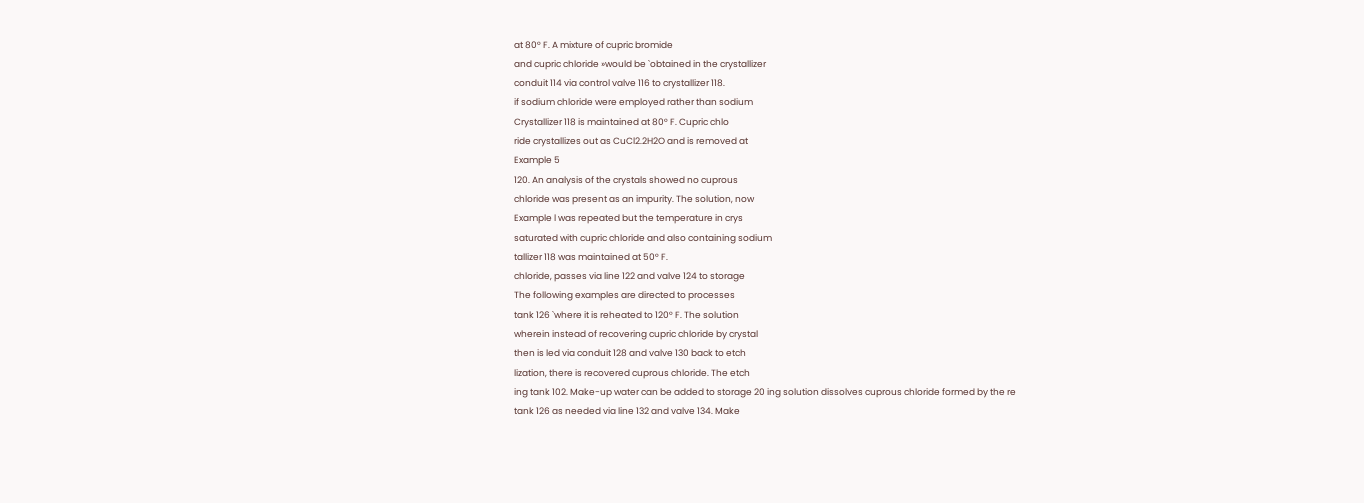at 80° F. A mixture of cupric bromide
and cupric chloride »would be `obtained in the crystallizer
conduit 114 via control valve 116 to crystallizer 118.
if sodium chloride were employed rather than sodium
Crystallizer 118 is maintained at 80° F. Cupric chlo
ride crystallizes out as CuCl2.2H2O and is removed at
Example 5
120. An analysis of the crystals showed no cuprous
chloride was present as an impurity. The solution, now
Example l was repeated but the temperature in crys
saturated with cupric chloride and also containing sodium
tallizer 118 was maintained at 50° F.
chloride, passes via line 122 and valve 124 to storage
The following examples are directed to processes
tank 126 `where it is reheated to 120° F. The solution
wherein instead of recovering cupric chloride by crystal
then is led via conduit 128 and valve 130 back to etch
lization, there is recovered cuprous chloride. The etch
ing tank 102. Make-up water can be added to storage 20 ing solution dissolves cuprous chloride formed by the re
tank 126 as needed via line 132 and valve 134. Make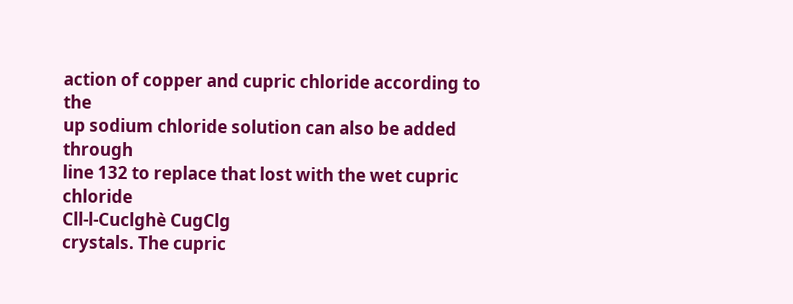action of copper and cupric chloride according to the
up sodium chloride solution can also be added through
line 132 to replace that lost with the wet cupric chloride
Cll-l-Cuclghè CugClg
crystals. The cupric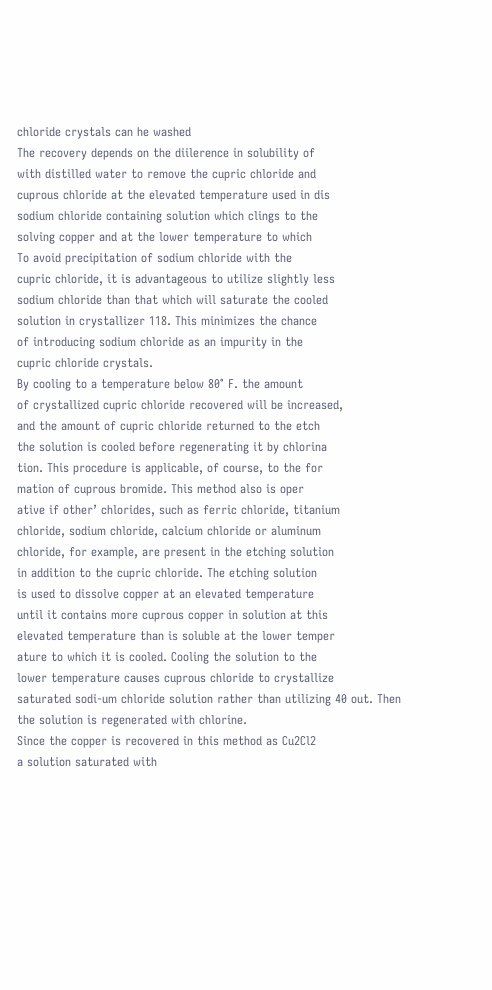chloride crystals can he washed
The recovery depends on the diilerence in solubility of
with distilled water to remove the cupric chloride and
cuprous chloride at the elevated temperature used in dis
sodium chloride containing solution which clings to the
solving copper and at the lower temperature to which
To avoid precipitation of sodium chloride with the
cupric chloride, it is advantageous to utilize slightly less
sodium chloride than that which will saturate the cooled
solution in crystallizer 118. This minimizes the chance
of introducing sodium chloride as an impurity in the
cupric chloride crystals.
By cooling to a temperature below 80° F. the amount
of crystallized cupric chloride recovered will be increased,
and the amount of cupric chloride returned to the etch
the solution is cooled before regenerating it by chlorina
tion. This procedure is applicable, of course, to the for
mation of cuprous bromide. This method also is oper
ative if other’ chlorides, such as ferric chloride, titanium
chloride, sodium chloride, calcium chloride or aluminum
chloride, for example, are present in the etching solution
in addition to the cupric chloride. The etching solution
is used to dissolve copper at an elevated temperature
until it contains more cuprous copper in solution at this
elevated temperature than is soluble at the lower temper
ature to which it is cooled. Cooling the solution to the
lower temperature causes cuprous chloride to crystallize
saturated sodi-um chloride solution rather than utilizing 40 out. Then the solution is regenerated with chlorine.
Since the copper is recovered in this method as Cu2Cl2
a solution saturated with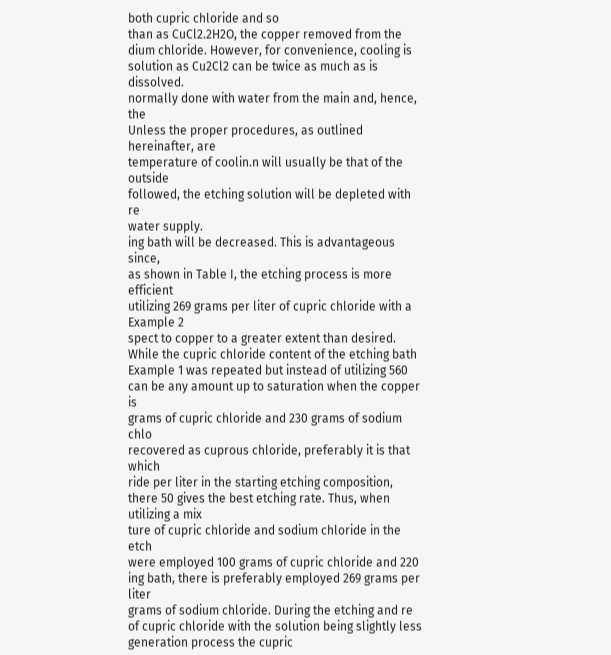both cupric chloride and so
than as CuCl2.2H2O, the copper removed from the
dium chloride. However, for convenience, cooling is
solution as Cu2Cl2 can be twice as much as is dissolved.
normally done with water from the main and, hence, the
Unless the proper procedures, as outlined hereinafter, are
temperature of coolin.n will usually be that of the outside
followed, the etching solution will be depleted with re
water supply.
ing bath will be decreased. This is advantageous since,
as shown in Table I, the etching process is more efficient
utilizing 269 grams per liter of cupric chloride with a
Example 2
spect to copper to a greater extent than desired.
While the cupric chloride content of the etching bath
Example 1 was repeated but instead of utilizing 560
can be any amount up to saturation when the copper is
grams of cupric chloride and 230 grams of sodium chlo
recovered as cuprous chloride, preferably it is that which
ride per liter in the starting etching composition, there 50 gives the best etching rate. Thus, when utilizing a mix
ture of cupric chloride and sodium chloride in the etch
were employed 100 grams of cupric chloride and 220
ing bath, there is preferably employed 269 grams per liter
grams of sodium chloride. During the etching and re
of cupric chloride with the solution being slightly less
generation process the cupric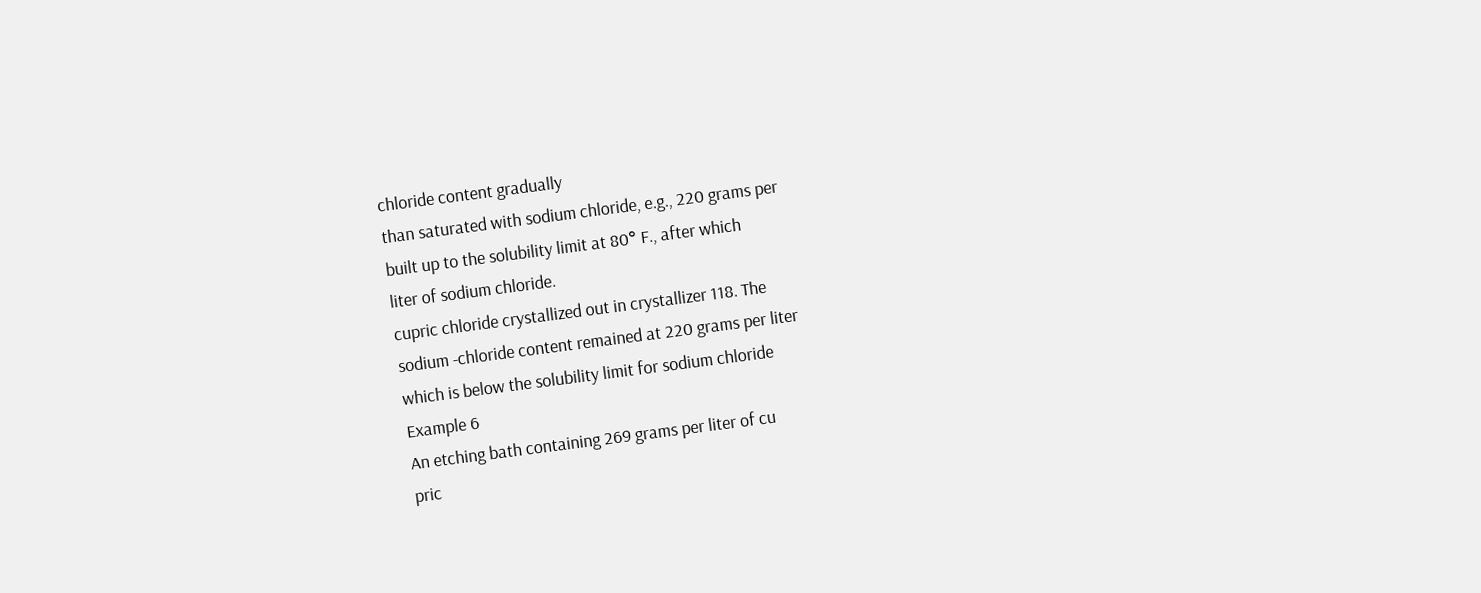chloride content gradually
than saturated with sodium chloride, e.g., 220 grams per
built up to the solubility limit at 80° F., after which
liter of sodium chloride.
cupric chloride crystallized out in crystallizer 118. The
sodium -chloride content remained at 220 grams per liter
which is below the solubility limit for sodium chloride
Example 6
An etching bath containing 269 grams per liter of cu
pric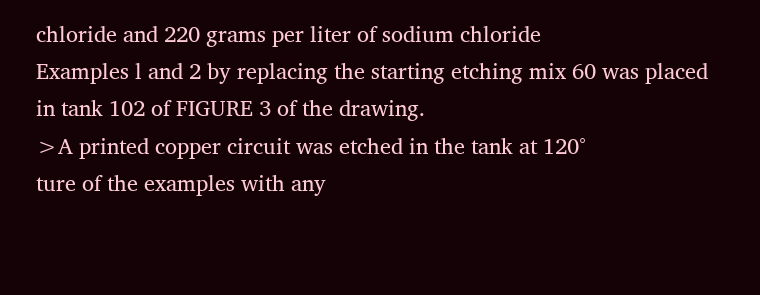chloride and 220 grams per liter of sodium chloride
Examples l and 2 by replacing the starting etching mix 60 was placed in tank 102 of FIGURE 3 of the drawing.
>A printed copper circuit was etched in the tank at 120°
ture of the examples with any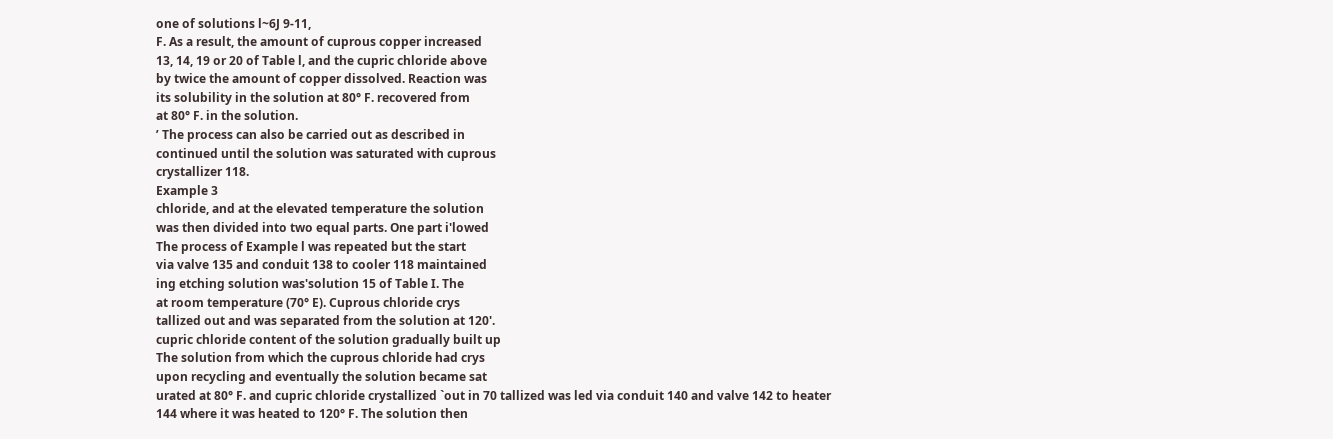one of solutions l~6J 9-11,
F. As a result, the amount of cuprous copper increased
13, 14, 19 or 20 of Table l, and the cupric chloride above
by twice the amount of copper dissolved. Reaction was
its solubility in the solution at 80° F. recovered from
at 80° F. in the solution.
’ The process can also be carried out as described in
continued until the solution was saturated with cuprous
crystallizer 118.
Example 3
chloride, and at the elevated temperature the solution
was then divided into two equal parts. One part i'lowed
The process of Example l was repeated but the start
via valve 135 and conduit 138 to cooler 118 maintained
ing etching solution was'solution 15 of Table I. The
at room temperature (70° E). Cuprous chloride crys
tallized out and was separated from the solution at 120'.
cupric chloride content of the solution gradually built up
The solution from which the cuprous chloride had crys
upon recycling and eventually the solution became sat
urated at 80° F. and cupric chloride crystallized `out in 70 tallized was led via conduit 140 and valve 142 to heater
144 where it was heated to 120° F. The solution then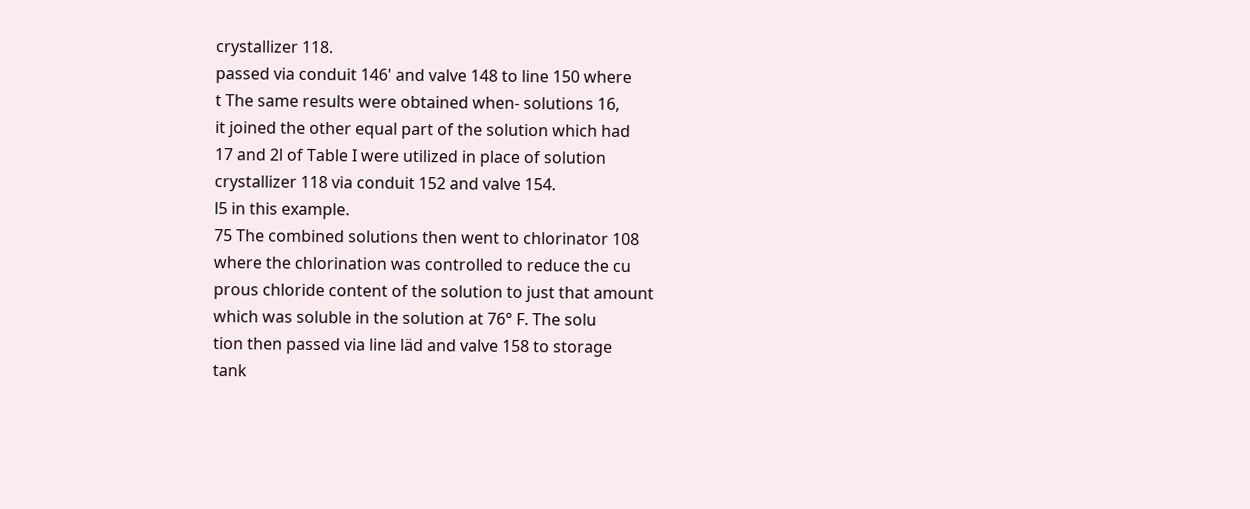crystallizer 118.
passed via conduit 146' and valve 148 to line 150 where
t The same results were obtained when- solutions 16,
it joined the other equal part of the solution which had
17 and 2l of Table I were utilized in place of solution
crystallizer 118 via conduit 152 and valve 154.
l5 in this example.
75 The combined solutions then went to chlorinator 108
where the chlorination was controlled to reduce the cu
prous chloride content of the solution to just that amount
which was soluble in the solution at 76° F. The solu
tion then passed via line läd and valve 158 to storage
tank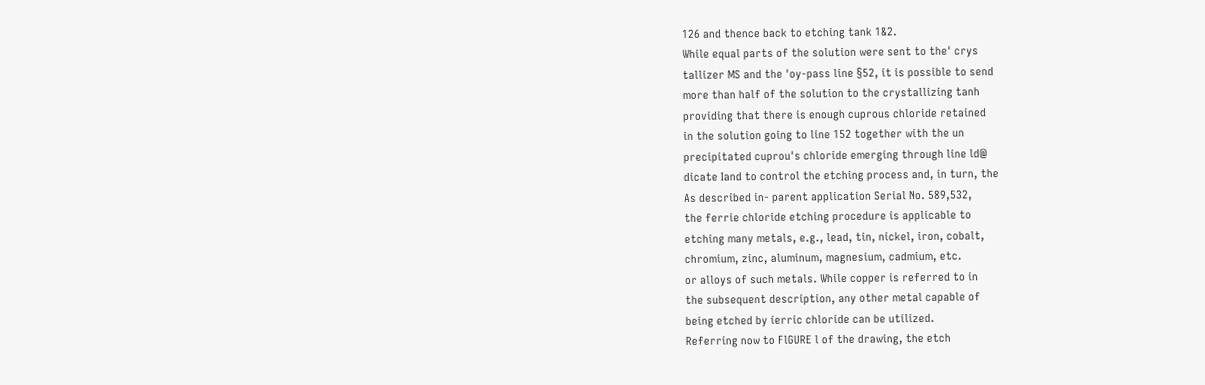126 and thence back to etching tank 1&2.
While equal parts of the solution were sent to the' crys
tallizer MS and the 'oy-pass line §52, it is possible to send
more than half of the solution to the crystallizing tanh
providing that there is enough cuprous chloride retained
in the solution going to line 152 together with the un
precipitated cuprou's chloride emerging through line ld@
dicate Iand to control the etching process and, in turn, the
As described in- parent application Serial No. 589,532,
the ferrie chloride etching procedure is applicable to
etching many metals, e.g., lead, tin, nickel, iron, cobalt,
chromium, zinc, aluminum, magnesium, cadmium, etc.
or alloys of such metals. While copper is referred to in
the subsequent description, any other metal capable of
being etched by íerric chloride can be utilized.
Referring now to FlGURE l of the drawing, the etch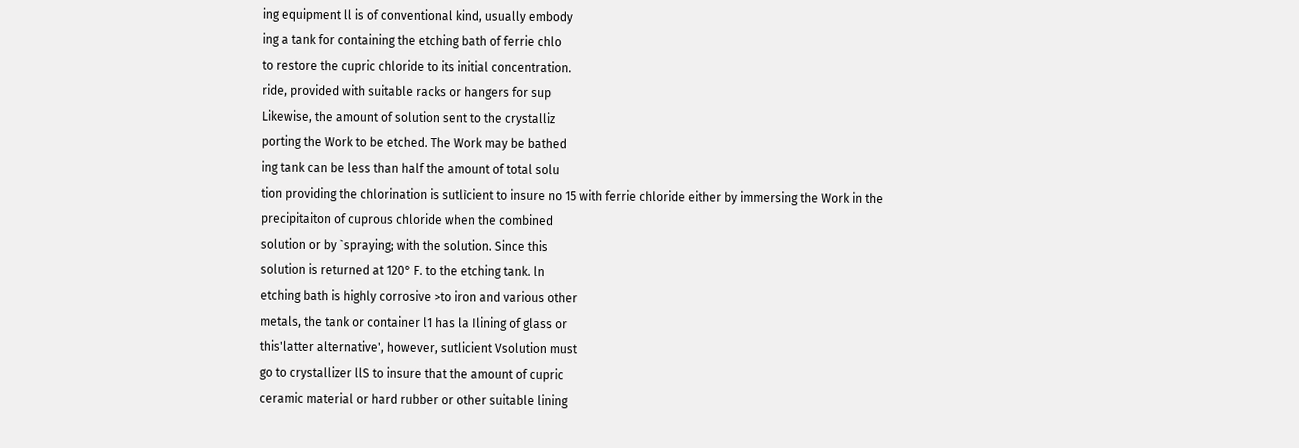ing equipment ll is of conventional kind, usually embody
ing a tank for containing the etching bath of ferrie chlo
to restore the cupric chloride to its initial concentration.
ride, provided with suitable racks or hangers for sup
Likewise, the amount of solution sent to the crystalliz
porting the Work to be etched. The Work may be bathed
ing tank can be less than half the amount of total solu
tion providing the chlorination is sutlìcient to insure no 15 with ferrie chloride either by immersing the Work in the
precipitaiton of cuprous chloride when the combined
solution or by `spraying; with the solution. Since this
solution is returned at 120° F. to the etching tank. ln
etching bath is highly corrosive >to iron and various other
metals, the tank or container l1 has la Ilining of glass or
this'latter alternative', however, sutlicient Vsolution must
go to crystallizer llS to insure that the amount of cupric
ceramic material or hard rubber or other suitable lining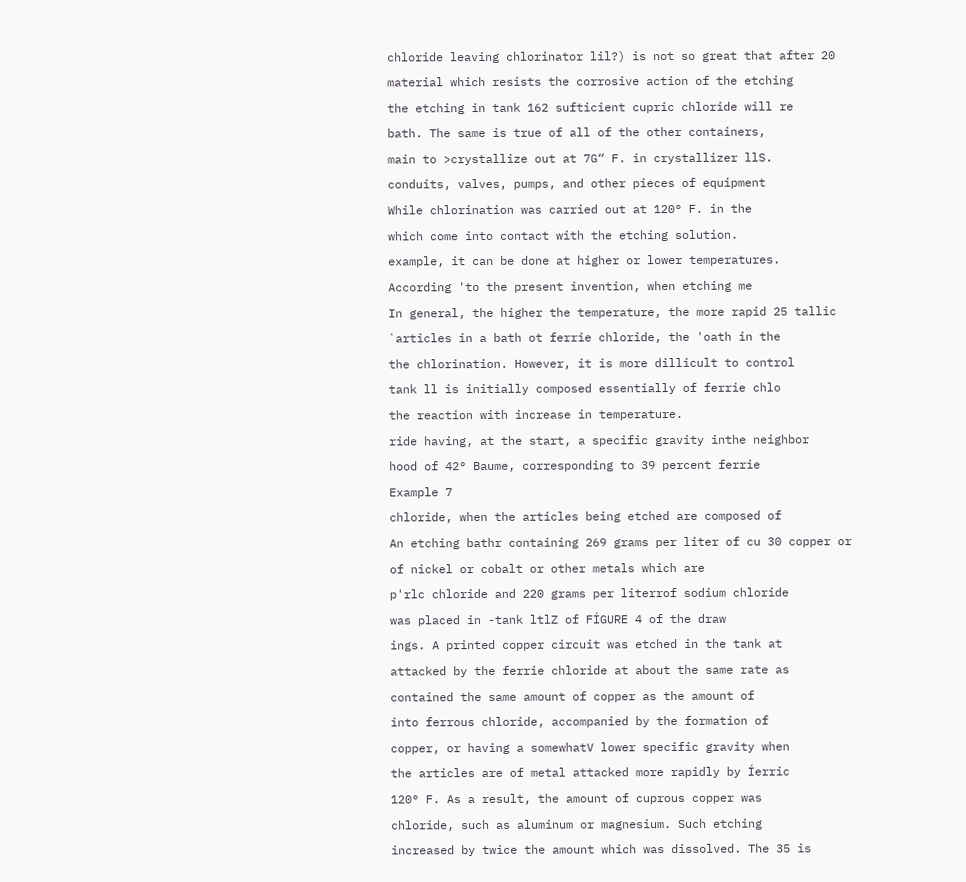chloride leaving chlorinator lil?) is not so great that after 20 material which resists the corrosive action of the etching
the etching in tank 162 sufticient cupric chloride will re
bath. The same is true of all of the other containers,
main to >crystallize out at 7G“ F. in crystallizer llS.
conduits, valves, pumps, and other pieces of equipment
While chlorination was carried out at 120° F. in the
which come into contact with the etching solution.
example, it can be done at higher or lower temperatures.
According 'to the present invention, when etching me
In general, the higher the temperature, the more rapid 25 tallic `articles in a bath ot ferrie chloride, the 'oath in the
the chlorination. However, it is more dillicult to control
tank ll is initially composed essentially of ferrie chlo
the reaction with increase in temperature.
ride having, at the start, a specific gravity inthe neighbor
hood of 42° Baume, corresponding to 39 percent ferrie
Example 7
chloride, when the articles being etched are composed of
An etching bathr containing 269 grams per liter of cu 30 copper or of nickel or cobalt or other metals which are
p'rlc chloride and 220 grams per literrof sodium chloride
was placed in -tank ltlZ of FÍGURE 4 of the draw
ings. A printed copper circuit was etched in the tank at
attacked by the ferrie chloride at about the same rate as
contained the same amount of copper as the amount of
into ferrous chloride, accompanied by the formation of
copper, or having a somewhatV lower specific gravity when
the articles are of metal attacked more rapidly by Íerric
120° F. As a result, the amount of cuprous copper was
chloride, such as aluminum or magnesium. Such etching
increased by twice the amount which was dissolved. The 35 is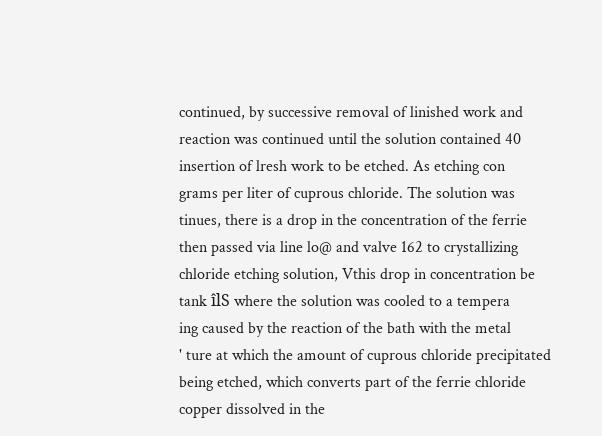continued, by successive removal of linished work and
reaction was continued until the solution contained 40
insertion of lresh work to be etched. As etching con
grams per liter of cuprous chloride. The solution was
tinues, there is a drop in the concentration of the ferrie
then passed via line lo@ and valve 162 to crystallizing
chloride etching solution, Vthis drop in concentration be
tank îlS where the solution was cooled to a tempera
ing caused by the reaction of the bath with the metal
' ture at which the amount of cuprous chloride precipitated
being etched, which converts part of the ferrie chloride
copper dissolved in the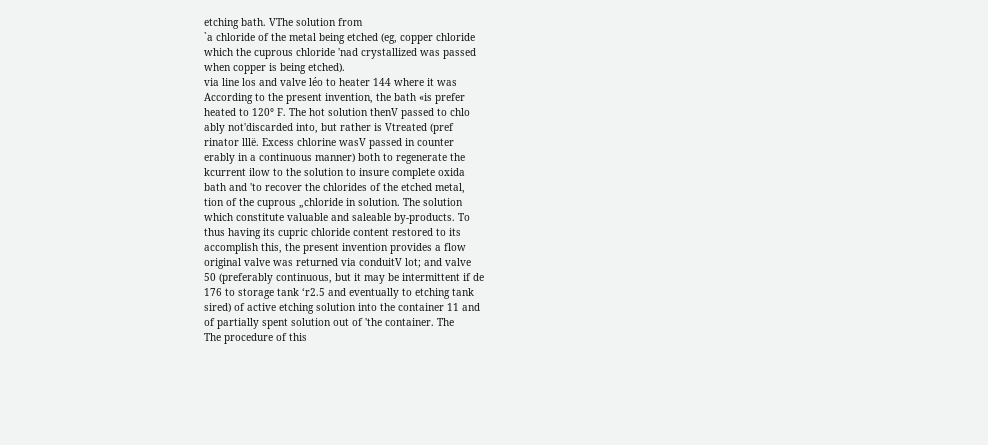etching bath. VThe solution from
`a chloride of the metal being etched (eg, copper chloride
which the cuprous chloride 'nad crystallized was passed
when copper is being etched).
via line los and valve léo to heater 144 where it was
According to the present invention, the bath «is prefer
heated to 120° F. The hot solution thenV passed to chlo
ably not'discarded into, but rather is Vtreated (pref
rinator lllë. Excess chlorine wasV passed in counter
erably in a continuous manner) both to regenerate the
kcurrent ilow to the solution to insure complete oxida
bath and 'to recover the chlorides of the etched metal,
tion of the cuprous „chloride in solution. The solution
which constitute valuable and saleable by-products. To
thus having its cupric chloride content restored to its
accomplish this, the present invention provides a flow
original valve was returned via conduitV lot; and valve
50 (preferably continuous, but it may be intermittent if de
176 to storage tank ‘r2.5 and eventually to etching tank
sired) of active etching solution into the container 11 and
of partially spent solution out of 'the container. The
The procedure of this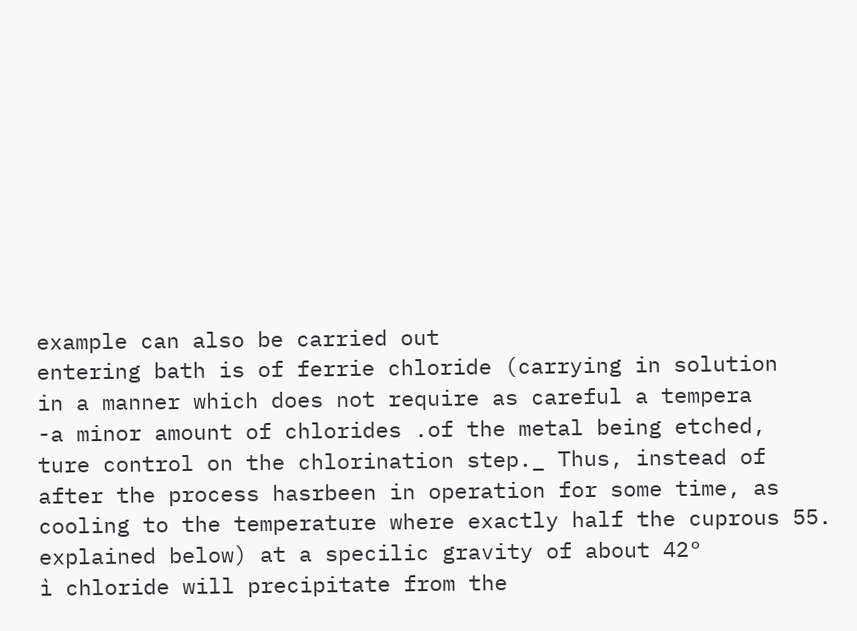example can also be carried out
entering bath is of ferrie chloride (carrying in solution
in a manner which does not require as careful a tempera
-a minor amount of chlorides .of the metal being etched,
ture control on the chlorination step._ Thus, instead of
after the process hasrbeen in operation for some time, as
cooling to the temperature where exactly half the cuprous 55. explained below) at a specilic gravity of about 42°
ì chloride will precipitate from the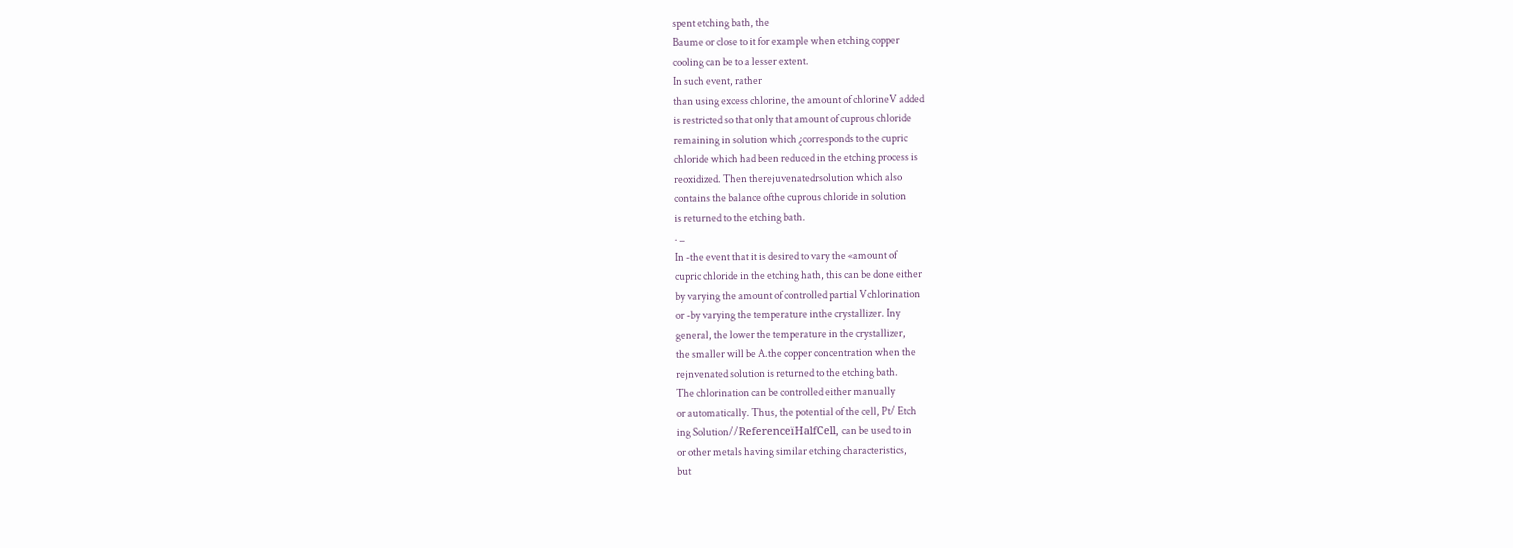spent etching bath, the
Baume or close to it for example when etching copper
cooling can be to a lesser extent.
In such event, rather
than using excess chlorine, the amount of chlorineV added
is restricted so that only that amount of cuprous chloride
remaining in solution which ¿corresponds to the cupric
chloride which had been reduced in the etching process is
reoxidized. Then therejuvenatedrsolution which also
contains the balance ofthe cuprous chloride in solution
is returned to the etching bath.
. _
In -the event that it is desired to vary the «amount of
cupric chloride in the etching hath, this can be done either
by varying the amount of controlled partial Vchlorination
or -by varying the temperature inthe crystallizer. Iny
general, the lower the temperature in the crystallizer,
the smaller will be A.the copper concentration when the
rejnvenated solution is returned to the etching bath.
The chlorination can be controlled either manually
or automatically. Thus, the potential of the cell, Pt/ Etch
ing Solution//ReferenceïHalfCell, can be used to in
or other metals having similar etching characteristics,
but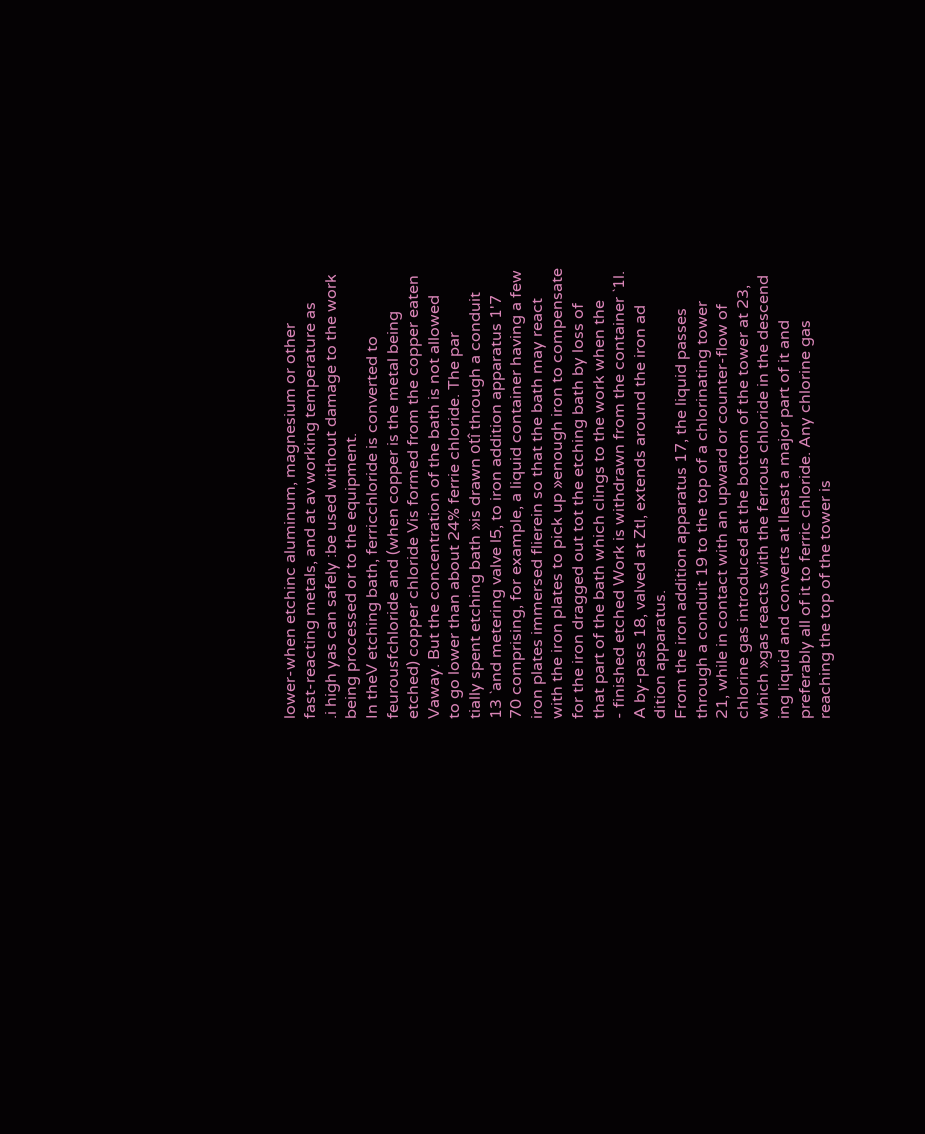lower-when etchinc aluminum, magnesium or other
fast-reacting metals, and at av working temperature as
.i high yas can safely :be used without damage to the work
being processed or to the equipment.
In theV etching bath, ferricchloride is converted to
feurousfchloride and (when copper is the metal being
etched) copper chloride Vis formed from the copper eaten
Vaway. But the concentration of the bath is not allowed
to go lower than about 24% ferrie chloride. The par
tially spent etching bath »is drawn otî through a conduit
13 `and metering valve l5, to iron addition apparatus 1'7
70 comprising, for example, a liquid container having a few
iron plates immersed flierein so that the bath may react
with the iron plates to pick up »enough iron to compensate
for the iron dragged out tot the etching bath by loss of
that part of the bath which clings to the work when the
- finished etched Work is withdrawn from the container `1l.
A by-pass 18, valved at Ztl, extends around the iron ad
dition apparatus.
From the iron addition apparatus 17, the liquid passes
through a conduit 19 to the top of a chlorinating tower
21, while in contact with an upward or counter-flow of
chlorine gas introduced at the bottom of the tower at 23,
which »gas reacts with the ferrous chloride in the descend
ing liquid and converts at lleast a major part of it and
preferably all of it to ferric chloride. Any chlorine gas
reaching the top of the tower is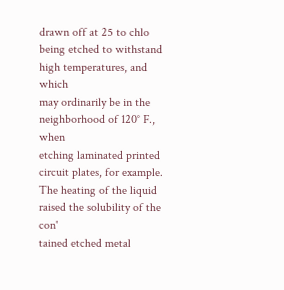drawn off at 25 to chlo
being etched to withstand high temperatures, and which
may ordinarily be in the neighborhood of 120° F., when
etching laminated printed circuit plates, for example.
The heating of the liquid raised the solubility of the con'
tained etched metal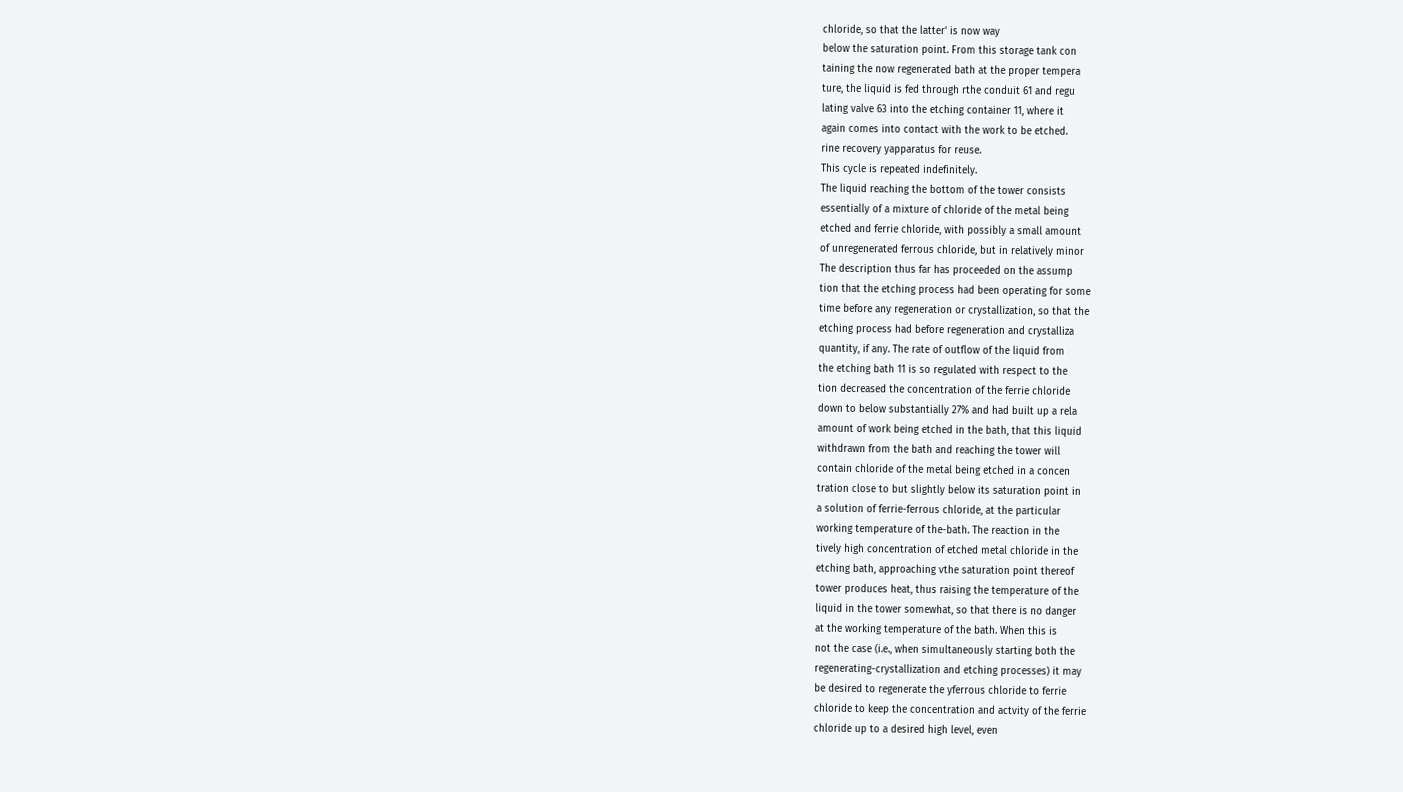chloride, so that the latter' is now way
below the saturation point. From this storage tank con
taining the now regenerated bath at the proper tempera
ture, the liquid is fed through rthe conduit 61 and regu
lating valve 63 into the etching container 11, where it
again comes into contact with the work to be etched.
rine recovery yapparatus for reuse.
This cycle is repeated indefinitely.
The liquid reaching the bottom of the tower consists
essentially of a mixture of chloride of the metal being
etched and ferrie chloride, with possibly a small amount
of unregenerated ferrous chloride, but in relatively minor
The description thus far has proceeded on the assump
tion that the etching process had been operating for some
time before any regeneration or crystallization, so that the
etching process had before regeneration and crystalliza
quantity, if any. The rate of outflow of the liquid from
the etching bath 11 is so regulated with respect to the
tion decreased the concentration of the ferrie chloride
down to below substantially 27% and had built up a rela
amount of work being etched in the bath, that this liquid
withdrawn from the bath and reaching the tower will
contain chloride of the metal being etched in a concen
tration close to but slightly below its saturation point in
a solution of ferrie-ferrous chloride, at the particular
working temperature of the-bath. The reaction in the
tively high concentration of etched metal chloride in the
etching bath, approaching vthe saturation point thereof
tower produces heat, thus raising the temperature of the
liquid in the tower somewhat, so that there is no danger
at the working temperature of the bath. When this is
not the case (i.e., when simultaneously starting both the
regenerating-crystallization and etching processes) it may
be desired to regenerate the yferrous chloride to ferrie
chloride to keep the concentration and actvity of the ferrie
chloride up to a desired high level, even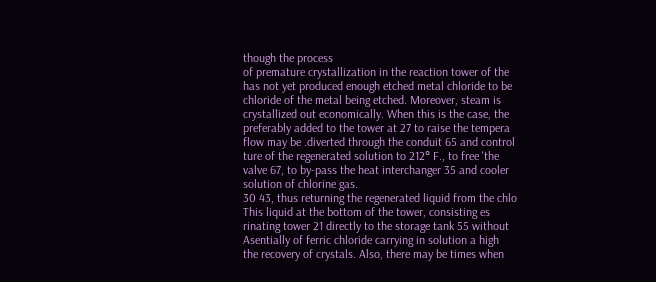though the process
of premature crystallization in the reaction tower of the
has not yet produced enough etched metal chloride to be
chloride of the metal being etched. Moreover, steam is
crystallized out economically. When this is the case, the
preferably added to the tower at 27 to raise the tempera
flow may be .diverted through the conduit 65 and control
ture of the regenerated solution to 212° F., to free 'the
valve 67, to by-pass the heat interchanger 35 and cooler
solution of chlorine gas.
30 43, thus returning the regenerated liquid from the chlo
This liquid at the bottom of the tower, consisting es
rinating tower 21 directly to the storage tank 55 without
Asentially of ferric chloride carrying in solution a high
the recovery of crystals. Also, there may be times when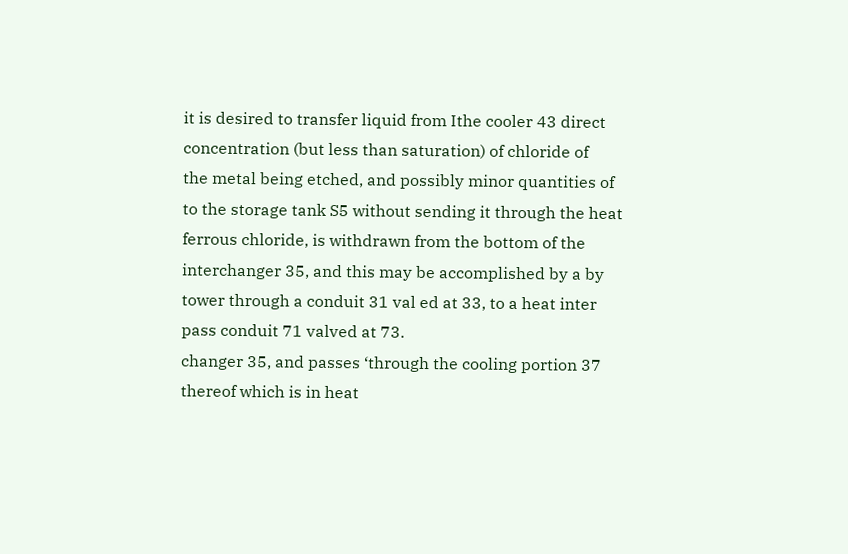it is desired to transfer liquid from Ithe cooler 43 direct
concentration (but less than saturation) of chloride of
the metal being etched, and possibly minor quantities of
to the storage tank S5 without sending it through the heat
ferrous chloride, is withdrawn from the bottom of the
interchanger 35, and this may be accomplished by a by
tower through a conduit 31 val ed at 33, to a heat inter
pass conduit 71 valved at 73.
changer 35, and passes ‘through the cooling portion 37
thereof which is in heat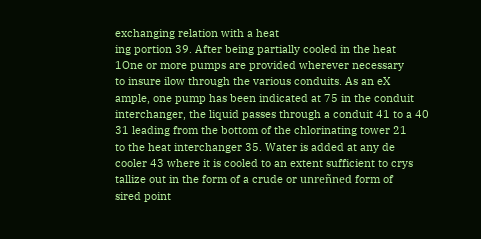exchanging relation with a heat
ing portion 39. After being partially cooled in the heat
1One or more pumps are provided wherever necessary
to insure ilow through the various conduits. As an eX
ample, one pump has been indicated at 75 in the conduit
interchanger, the liquid passes through a conduit 41 to a 40 31 leading from the bottom of the chlorinating tower 21
to the heat interchanger 35. Water is added at any de
cooler 43 where it is cooled to an extent sufficient to crys
tallize out in the form of a crude or unreñned form of
sired point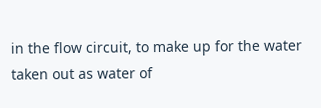in the flow circuit, to make up for the water
taken out as water of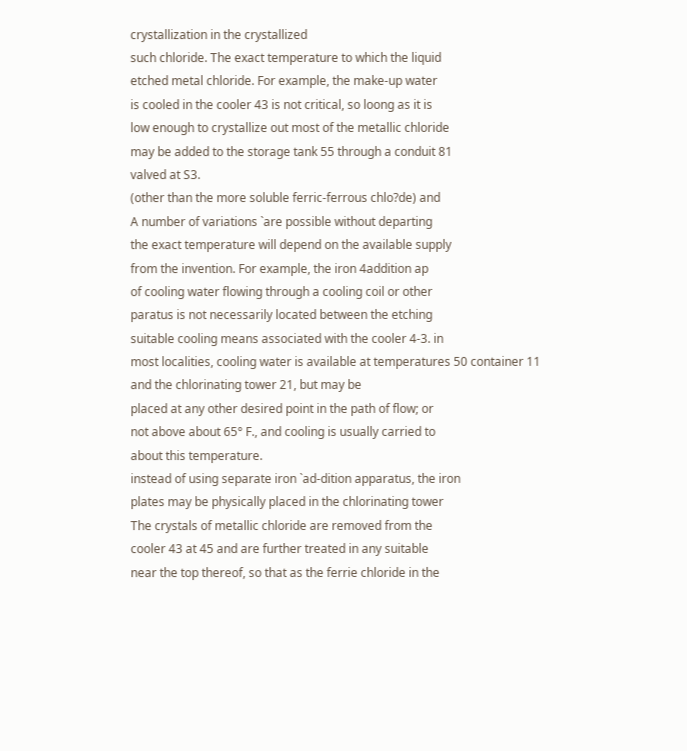crystallization in the crystallized
such chloride. The exact temperature to which the liquid
etched metal chloride. For example, the make-up water
is cooled in the cooler 43 is not critical, so loong as it is
low enough to crystallize out most of the metallic chloride
may be added to the storage tank 55 through a conduit 81
valved at S3.
(other than the more soluble ferric-ferrous chlo?de) and
A number of variations `are possible without departing
the exact temperature will depend on the available supply
from the invention. For example, the iron 4addition ap
of cooling water flowing through a cooling coil or other
paratus is not necessarily located between the etching
suitable cooling means associated with the cooler 4-3. in
most localities, cooling water is available at temperatures 50 container 11 and the chlorinating tower 21, but may be
placed at any other desired point in the path of flow; or
not above about 65° F., and cooling is usually carried to
about this temperature.
instead of using separate iron `ad-dition apparatus, the iron
plates may be physically placed in the chlorinating tower
The crystals of metallic chloride are removed from the
cooler 43 at 45 and are further treated in any suitable
near the top thereof, so that as the ferrie chloride in the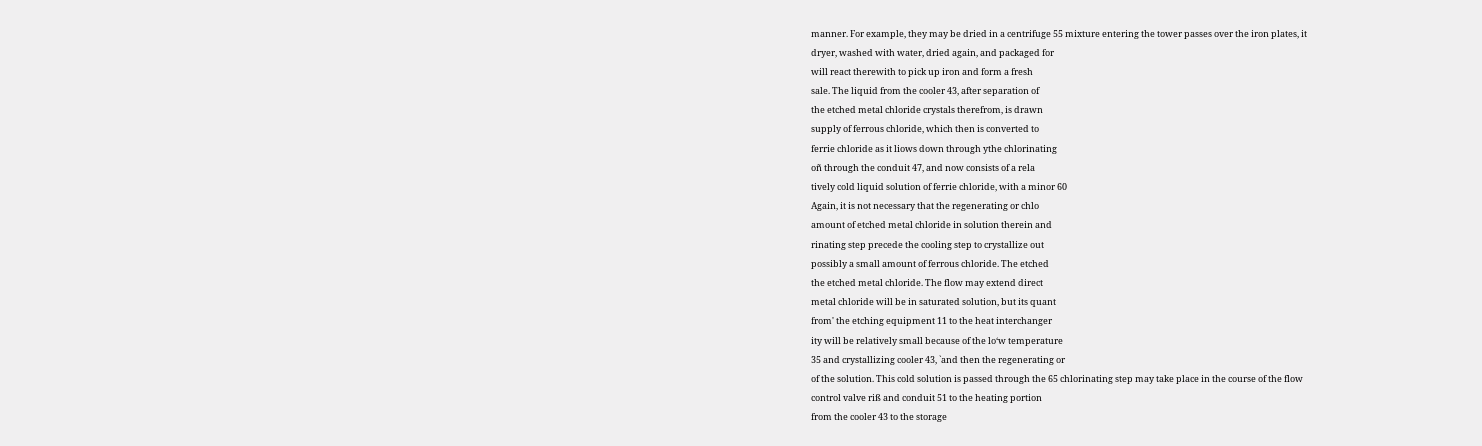manner. For example, they may be dried in a centrifuge 55 mixture entering the tower passes over the iron plates, it
dryer, washed with water, dried again, and packaged for
will react therewith to pick up iron and form a fresh
sale. The liquid from the cooler 43, after separation of
the etched metal chloride crystals therefrom, is drawn
supply of ferrous chloride, which then is converted to
ferrie chloride as it liows down through ythe chlorinating
oñ through the conduit 47, and now consists of a rela
tively cold liquid solution of ferrie chloride, with a minor 60
Again, it is not necessary that the regenerating or chlo
amount of etched metal chloride in solution therein and
rinating step precede the cooling step to crystallize out
possibly a small amount of ferrous chloride. The etched
the etched metal chloride. The flow may extend direct
metal chloride will be in saturated solution, but its quant
from' the etching equipment 11 to the heat interchanger
ity will be relatively small because of the lo‘w temperature
35 and crystallizing cooler 43, `and then the regenerating or
of the solution. This cold solution is passed through the 65 chlorinating step may take place in the course of the flow
control valve riß and conduit 51 to the heating portion
from the cooler 43 to the storage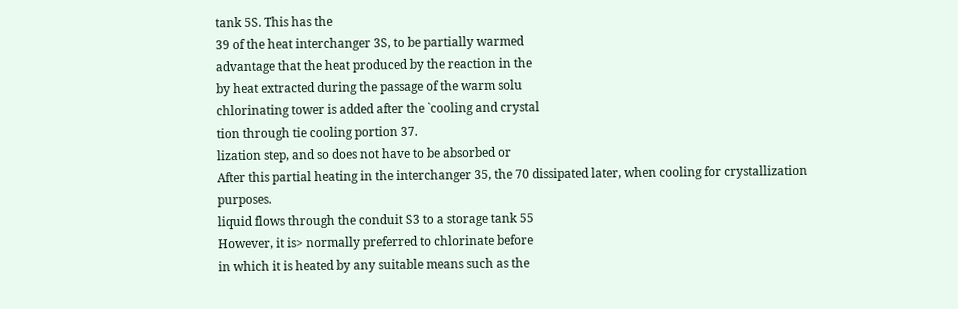tank 5S. This has the
39 of the heat interchanger 3S, to be partially warmed
advantage that the heat produced by the reaction in the
by heat extracted during the passage of the warm solu
chlorinating tower is added after the `cooling and crystal
tion through tie cooling portion 37.
lization step, and so does not have to be absorbed or
After this partial heating in the interchanger 35, the 70 dissipated later, when cooling for crystallization purposes.
liquid flows through the conduit S3 to a storage tank 55
However, it is> normally preferred to chlorinate before
in which it is heated by any suitable means such as the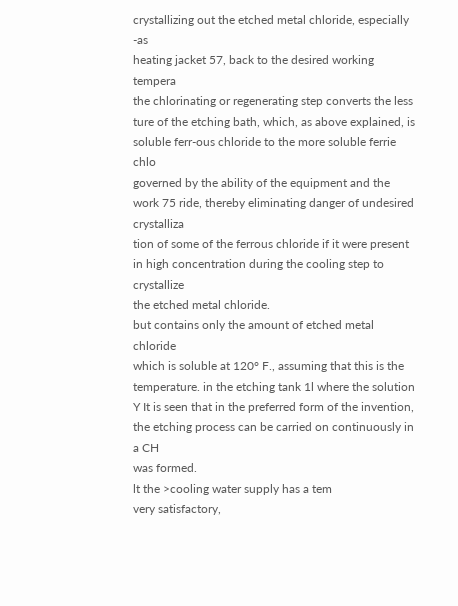crystallizing out the etched metal chloride, especially -as
heating jacket 57, back to the desired working tempera
the chlorinating or regenerating step converts the less
ture of the etching bath, which, as above explained, is
soluble ferr-ous chloride to the more soluble ferrie chlo
governed by the ability of the equipment and the work 75 ride, thereby eliminating danger of undesired crystalliza
tion of some of the ferrous chloride if it were present
in high concentration during the cooling step to crystallize
the etched metal chloride.
but contains only the amount of etched metal chloride
which is soluble at 120° F., assuming that this is the
temperature. in the etching tank 1l where the solution
Y It is seen that in the preferred form of the invention,
the etching process can be carried on continuously in a CH
was formed.
lt the >cooling water supply has a tem
very satisfactory,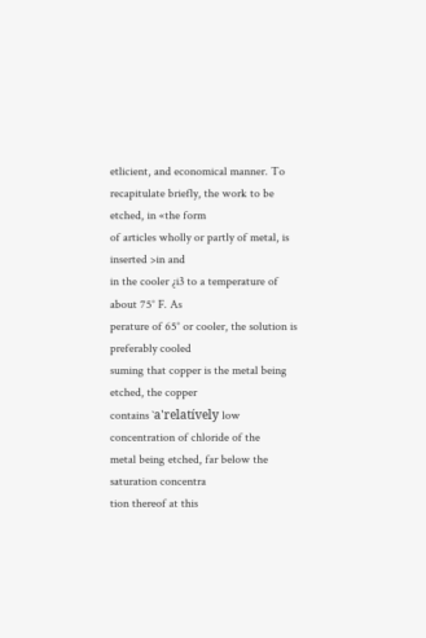etlicient, and economical manner. To
recapitulate briefly, the work to be etched, in «the form
of articles wholly or partly of metal, is inserted >in and
in the cooler ¿i3 to a temperature of about 75° F. As
perature of 65° or cooler, the solution is preferably cooled
suming that copper is the metal being etched, the copper
contains `a'relatívely low concentration of chloride of the
metal being etched, far below the saturation concentra
tion thereof at this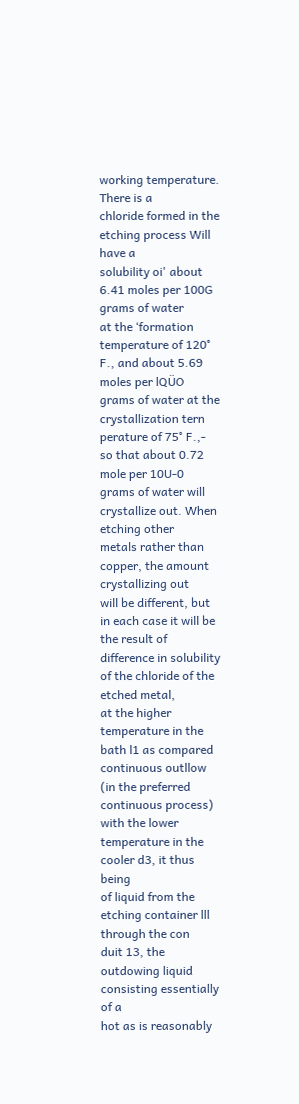working temperature. There is a
chloride formed in the etching process Will have a
solubility oi' about 6.41 moles per 100G grams of water
at the ‘formation temperature of 120° F., and about 5.69
moles per lQÜO grams of water at the crystallization tern
perature of 75° F.,- so that about 0.72 mole per 10U-0
grams of water will crystallize out. When etching other
metals rather than copper, the amount crystallizing out
will be different, but in each case it will be the result of
difference in solubility of the chloride of the etched metal,
at the higher temperature in the bath l1 as compared
continuous outllow (in the preferred continuous process)
with the lower temperature in the cooler d3, it thus being
of liquid from the etching container lll through the con
duit 13, the outdowing liquid consisting essentially of a
hot as is reasonably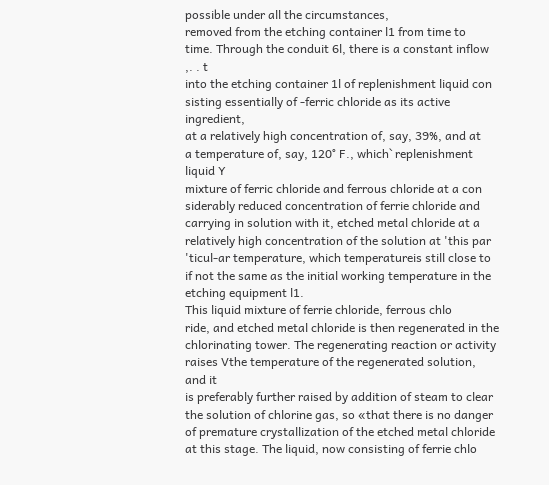possible under all the circumstances,
removed from the etching container l1 from time to
time. Through the conduit 6l, there is a constant inflow ,. . t
into the etching container 1l of replenishment liquid con
sisting essentially of -ferric chloride as its active ingredient,
at a relatively high concentration of, say, 39%, and at
a temperature of, say, 120° F., which` replenishment liquid Y
mixture of ferric chloride and ferrous chloride at a con
siderably reduced concentration of ferrie chloride and
carrying in solution with it, etched metal chloride at a
relatively high concentration of the solution at 'this par
'ticul-ar temperature, which temperatureis still close to
if not the same as the initial working temperature in the
etching equipment l1.
This liquid mixture of ferrie chloride, ferrous chlo
ride, and etched metal chloride is then regenerated in the
chlorinating tower. The regenerating reaction or activity
raises Vthe temperature of the regenerated solution, and it
is preferably further raised by addition of steam to clear
the solution of chlorine gas, so «that there is no danger
of premature crystallization of the etched metal chloride
at this stage. The liquid, now consisting of ferrie chlo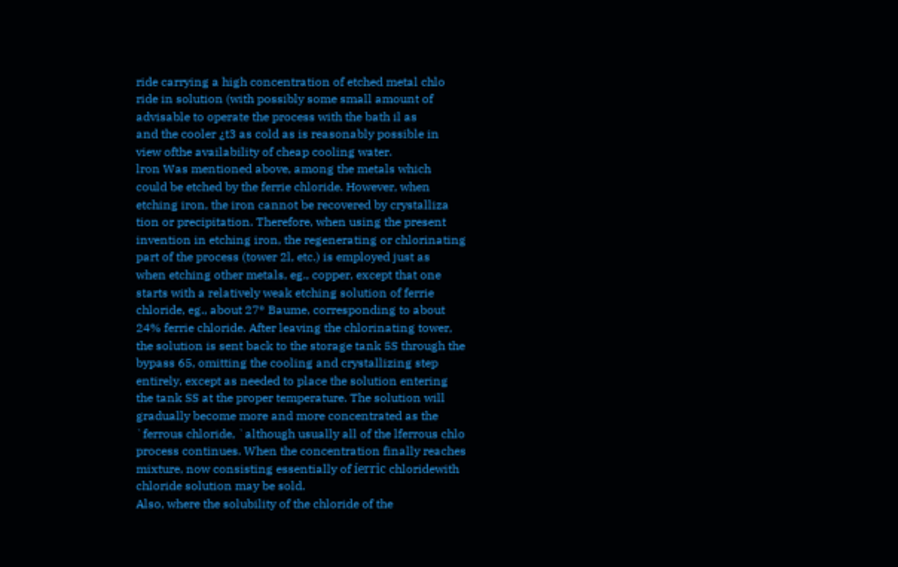ride carrying a high concentration of etched metal chlo
ride in solution (with possibly some small amount of
advisable to operate the process with the bath il as
and the cooler ¿t3 as cold as is reasonably possible in
view ofthe availability of cheap cooling water.
lron Was mentioned above, among the metals which
could be etched by the ferrie chloride. However, when
etching iron, the iron cannot be recovered by crystalliza
tion or precipitation. Therefore, when using the present
invention in etching iron, the regenerating or chlorinating
part of the process (tower 2l, etc.) is employed just as
when etching other metals, eg., copper, except that one
starts with a relatively weak etching solution of ferrie
chloride, eg., about 27° Baume, corresponding to about
24% ferrie chloride. After leaving the chlorinating tower,
the solution is sent back to the storage tank 5S through the
bypass 65, omitting the cooling and crystallizing step
entirely, except as needed to place the solution entering
the tank SS at the proper temperature. The solution will
gradually become more and more concentrated as the
`ferrous chloride, `although usually all of the lferrous chlo
process continues. When the concentration finally reaches
mixture, now consisting essentially of íerric chloridewith
chloride solution may be sold.
Also, where the solubility of the chloride of the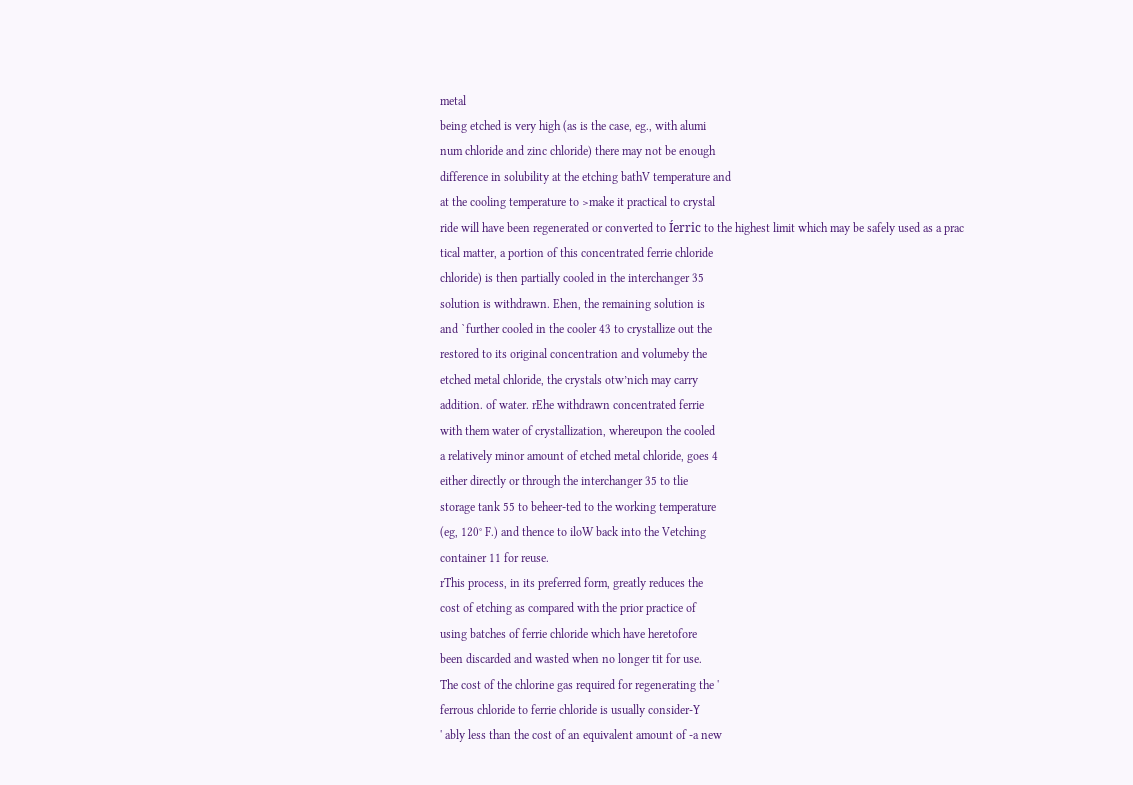metal
being etched is very high (as is the case, eg., with alumi
num chloride and zinc chloride) there may not be enough
difference in solubility at the etching bathV temperature and
at the cooling temperature to >make it practical to crystal
ride will have been regenerated or converted to Íerric to the highest limit which may be safely used as a prac
tical matter, a portion of this concentrated ferrie chloride
chloride) is then partially cooled in the interchanger 35
solution is withdrawn. Ehen, the remaining solution is
and `further cooled in the cooler 43 to crystallize out the
restored to its original concentration and volumeby the
etched metal chloride, the crystals otw’nich may carry
addition. of water. rEhe withdrawn concentrated ferrie
with them water of crystallization, whereupon the cooled
a relatively minor amount of etched metal chloride, goes 4
either directly or through the interchanger 35 to tlie
storage tank 55 to beheer-ted to the working temperature
(eg, 120° F.) and thence to iloW back into the Vetching
container 11 for reuse.
rThis process, in its preferred form, greatly reduces the
cost of etching as compared with the prior practice of
using batches of ferrie chloride which have heretofore
been discarded and wasted when no longer tit for use.
The cost of the chlorine gas required for regenerating the '
ferrous chloride to ferrie chloride is usually consider-Y
' ably less than the cost of an equivalent amount of -a new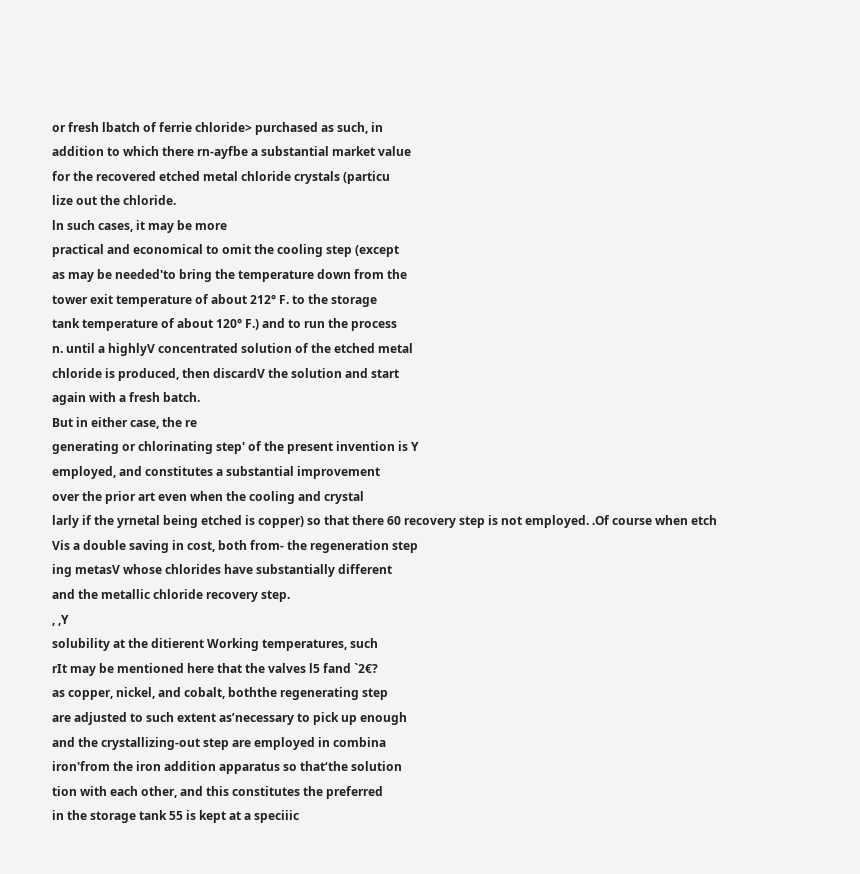or fresh lbatch of ferrie chloride> purchased as such, in
addition to which there rn-ayfbe a substantial market value
for the recovered etched metal chloride crystals (particu
lize out the chloride.
ln such cases, it may be more
practical and economical to omit the cooling step (except
as may be needed'to bring the temperature down from the
tower exit temperature of about 212° F. to the storage
tank temperature of about 120° F.) and to run the process
n. until a highlyV concentrated solution of the etched metal
chloride is produced, then discardV the solution and start
again with a fresh batch.
But in either case, the re
generating or chlorinating step' of the present invention is Y
employed, and constitutes a substantial improvement
over the prior art even when the cooling and crystal
larly if the yrnetal being etched is copper) so that there 60 recovery step is not employed. .Of course when etch
Vis a double saving in cost, both from- the regeneration step
ing metasV whose chlorides have substantially different
and the metallic chloride recovery step.
, ,Y
solubility at the ditierent Working temperatures, such
rIt may be mentioned here that the valves l5 fand `2€?
as copper, nickel, and cobalt, boththe regenerating step
are adjusted to such extent as’necessary to pick up enough
and the crystallizing-out step are employed in combina
iron'from the iron addition apparatus so that‘the solution
tion with each other, and this constitutes the preferred
in the storage tank 55 is kept at a speciiic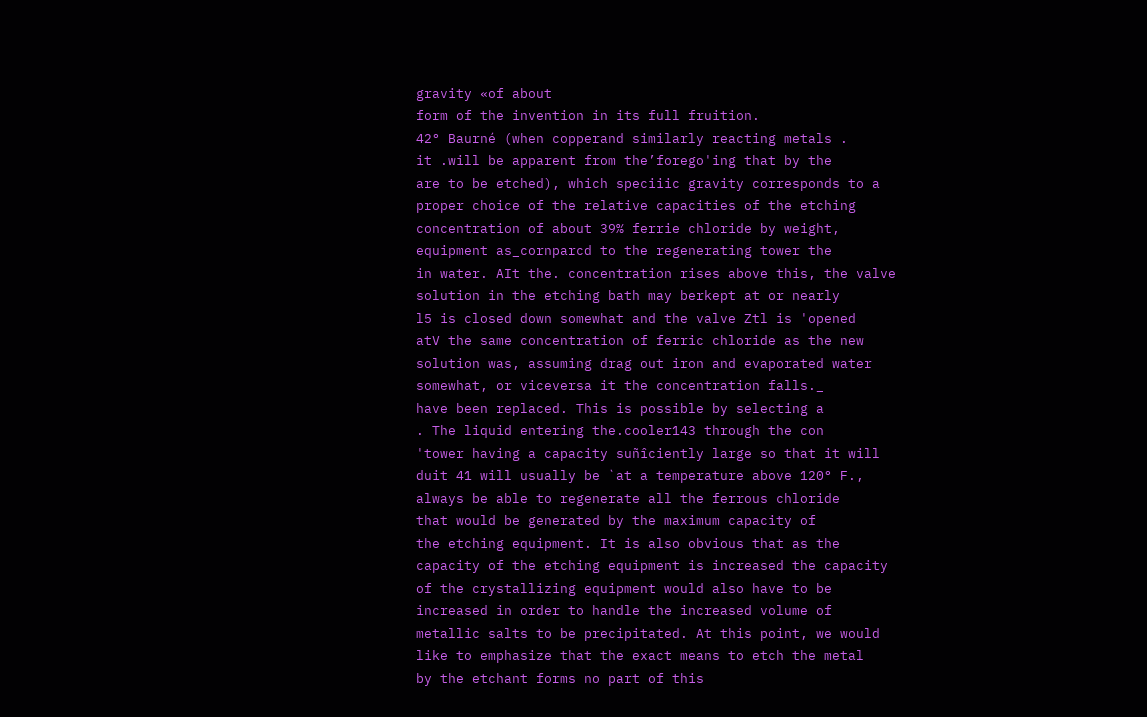gravity «of about
form of the invention in its full fruition.
42° Baurné (when copperand similarly reacting metals .
it .will be apparent from the’forego'ing that by the
are to be etched), which speciiic gravity corresponds to a
proper choice of the relative capacities of the etching
concentration of about 39% ferrie chloride by weight,
equipment as_cornparcd to the regenerating tower the
in water. AIt the. concentration rises above this, the valve
solution in the etching bath may berkept at or nearly
l5 is closed down somewhat and the valve Ztl is 'opened
atV the same concentration of ferric chloride as the new
solution was, assuming drag out iron and evaporated water
somewhat, or viceversa it the concentration falls._
have been replaced. This is possible by selecting a
. The liquid entering the.cooler143 through the con
'tower having a capacity suñîciently large so that it will
duit 41 will usually be `at a temperature above 120° F.,
always be able to regenerate all the ferrous chloride
that would be generated by the maximum capacity of
the etching equipment. It is also obvious that as the
capacity of the etching equipment is increased the capacity
of the crystallizing equipment would also have to be
increased in order to handle the increased volume of
metallic salts to be precipitated. At this point, we would
like to emphasize that the exact means to etch the metal
by the etchant forms no part of this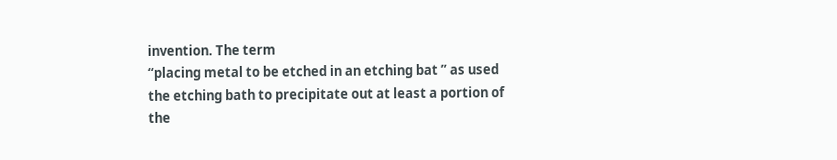invention. The term
“placing metal to be etched in an etching bat ” as used
the etching bath to precipitate out at least a portion of
the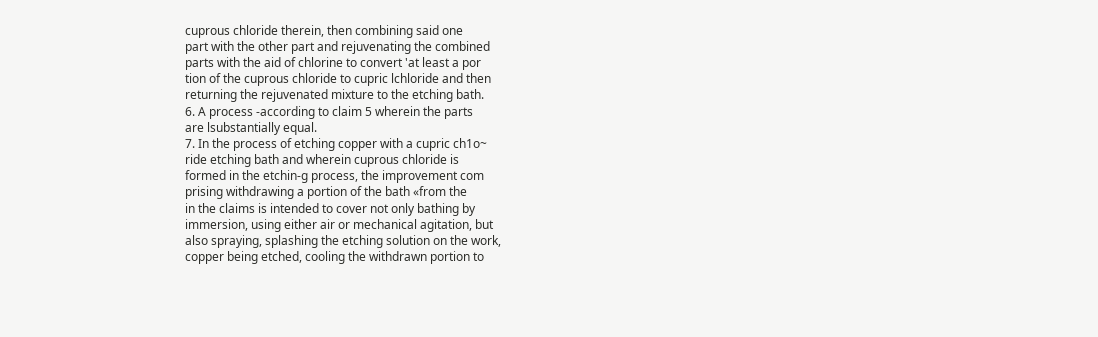cuprous chloride therein, then combining said one
part with the other part and rejuvenating the combined
parts with the aid of chlorine to convert 'at least a por
tion of the cuprous chloride to cupric lchloride and then
returning the rejuvenated mixture to the etching bath.
6. A process -according to claim 5 wherein the parts
are lsubstantially equal.
7. In the process of etching copper with a cupric ch1o~
ride etching bath and wherein cuprous chloride is
formed in the etchin-g process, the improvement com
prising withdrawing a portion of the bath «from the
in the claims is intended to cover not only bathing by
immersion, using either air or mechanical agitation, but
also spraying, splashing the etching solution on the work,
copper being etched, cooling the withdrawn portion to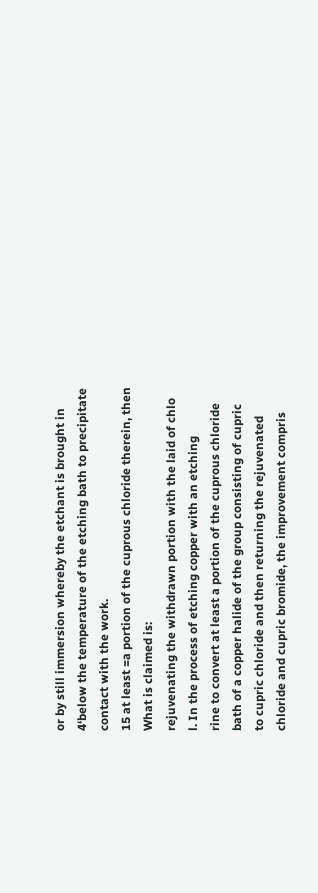or by still immersion whereby the etchant is brought in
4‘below the temperature of the etching bath to precipitate
contact with the work.
15 at least =a portion of the cuprous chloride therein, then
What is claimed is:
rejuvenating the withdrawn portion with the laid of chlo
l. In the process of etching copper with an etching
rine to convert at least a portion of the cuprous chloride
bath of a copper halide of the group consisting of cupric
to cupric chloride and then returning the rejuvenated
chloride and cupric bromide, the improvement compris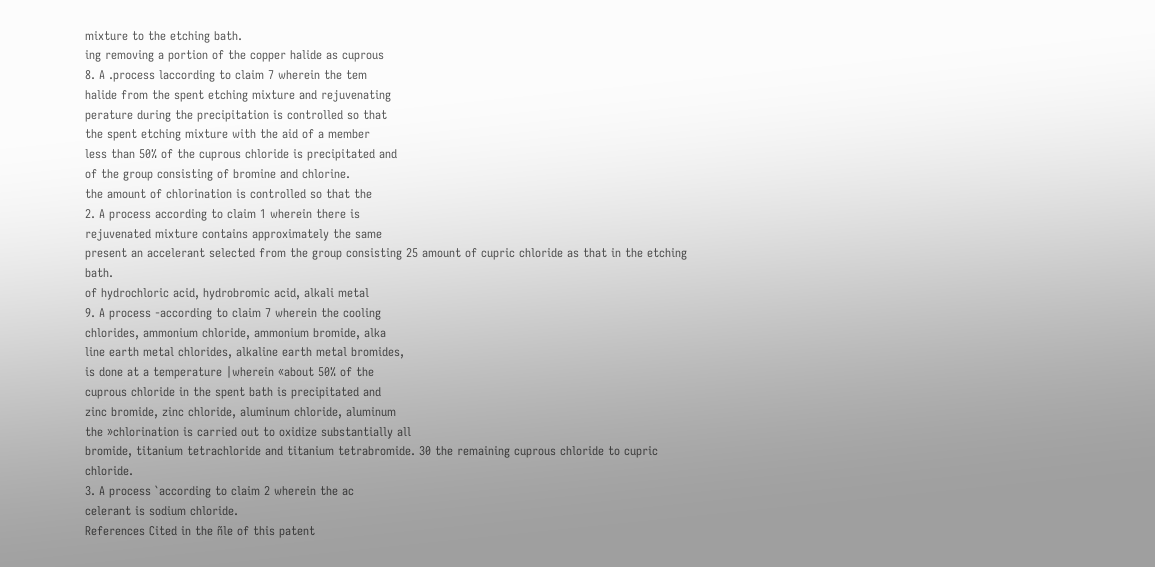mixture to the etching bath.
ing removing a portion of the copper halide as cuprous
8. A .process laccording to claim 7 wherein the tem
halide from the spent etching mixture and rejuvenating
perature during the precipitation is controlled so that
the spent etching mixture with the aid of a member
less than 50% of the cuprous chloride is precipitated and
of the group consisting of bromine and chlorine.
the amount of chlorination is controlled so that the
2. A process according to claim 1 wherein there is
rejuvenated mixture contains approximately the same
present an accelerant selected from the group consisting 25 amount of cupric chloride as that in the etching bath.
of hydrochloric acid, hydrobromic acid, alkali metal
9. A process -according to claim 7 wherein the cooling
chlorides, ammonium chloride, ammonium bromide, alka
line earth metal chlorides, alkaline earth metal bromides,
is done at a temperature |wherein «about 50% of the
cuprous chloride in the spent bath is precipitated and
zinc bromide, zinc chloride, aluminum chloride, aluminum
the »chlorination is carried out to oxidize substantially all
bromide, titanium tetrachloride and titanium tetrabromide. 30 the remaining cuprous chloride to cupric chloride.
3. A process `according to claim 2 wherein the ac
celerant is sodium chloride.
References Cited in the ñle of this patent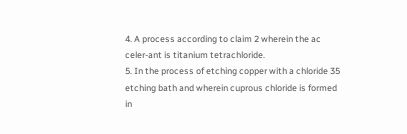4. A process according to claim 2 wherein the ac
celer-ant is titanium tetrachloride.
5. In the process of etching copper with a chloride 35
etching bath and wherein cuprous chloride is formed in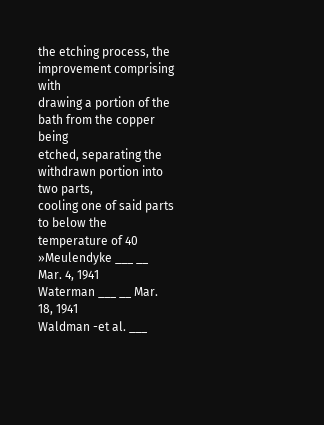the etching process, the improvement comprising with
drawing a portion of the bath from the copper being
etched, separating the withdrawn portion into two parts,
cooling one of said parts to below the temperature of 40
»Meulendyke ___ __ Mar. 4, 1941
Waterman ___ __ Mar. 18, 1941
Waldman -et al. ___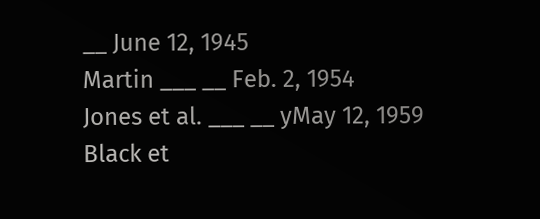__ June 12, 1945
Martin ___ __ Feb. 2, 1954
Jones et al. ___ __ yMay 12, 1959
Black et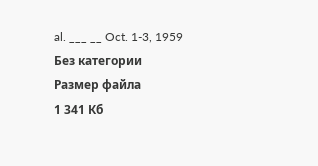al. ___ __ Oct. 1-3, 1959
Без категории
Размер файла
1 341 Кб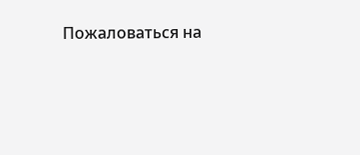Пожаловаться на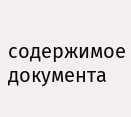содержимое документа